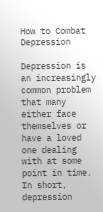How to Combat Depression

Depression is an increasingly common problem that many either face themselves or have a loved one dealing with at some point in time. In short, depression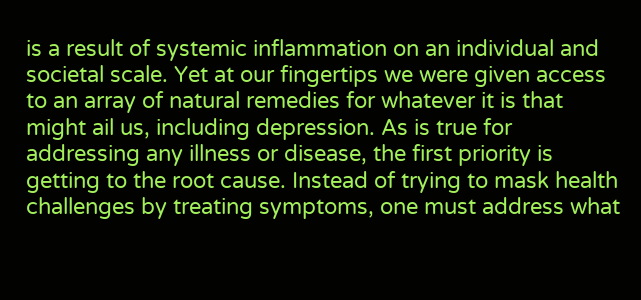is a result of systemic inflammation on an individual and societal scale. Yet at our fingertips we were given access to an array of natural remedies for whatever it is that might ail us, including depression. As is true for addressing any illness or disease, the first priority is getting to the root cause. Instead of trying to mask health challenges by treating symptoms, one must address what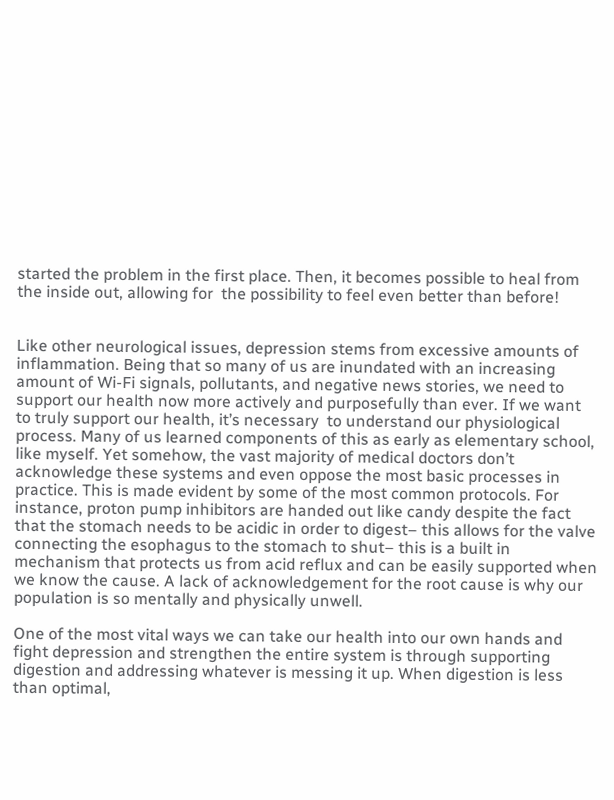started the problem in the first place. Then, it becomes possible to heal from the inside out, allowing for  the possibility to feel even better than before!


Like other neurological issues, depression stems from excessive amounts of inflammation. Being that so many of us are inundated with an increasing amount of Wi-Fi signals, pollutants, and negative news stories, we need to support our health now more actively and purposefully than ever. If we want to truly support our health, it’s necessary  to understand our physiological process. Many of us learned components of this as early as elementary school, like myself. Yet somehow, the vast majority of medical doctors don’t acknowledge these systems and even oppose the most basic processes in practice. This is made evident by some of the most common protocols. For instance, proton pump inhibitors are handed out like candy despite the fact that the stomach needs to be acidic in order to digest– this allows for the valve connecting the esophagus to the stomach to shut– this is a built in mechanism that protects us from acid reflux and can be easily supported when we know the cause. A lack of acknowledgement for the root cause is why our population is so mentally and physically unwell.

One of the most vital ways we can take our health into our own hands and fight depression and strengthen the entire system is through supporting digestion and addressing whatever is messing it up. When digestion is less than optimal,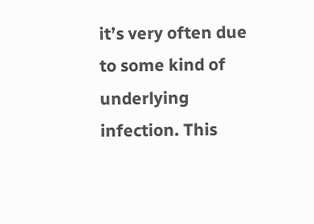it’s very often due to some kind of underlying infection. This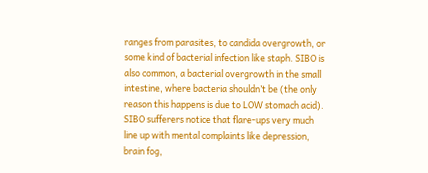ranges from parasites, to candida overgrowth, or some kind of bacterial infection like staph. SIBO is also common, a bacterial overgrowth in the small intestine, where bacteria shouldn’t be (the only reason this happens is due to LOW stomach acid). SIBO sufferers notice that flare-ups very much line up with mental complaints like depression, brain fog,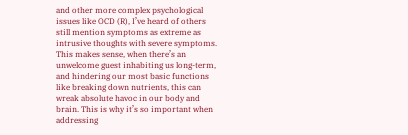and other more complex psychological issues like OCD (R), I’ve heard of others still mention symptoms as extreme as intrusive thoughts with severe symptoms. This makes sense, when there’s an unwelcome guest inhabiting us long-term, and hindering our most basic functions like breaking down nutrients, this can wreak absolute havoc in our body and brain. This is why it’s so important when addressing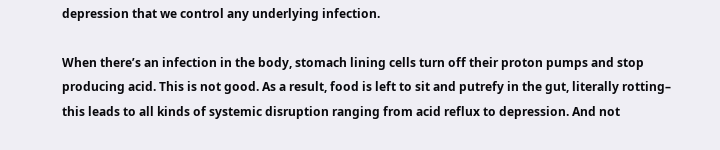depression that we control any underlying infection.

When there’s an infection in the body, stomach lining cells turn off their proton pumps and stop producing acid. This is not good. As a result, food is left to sit and putrefy in the gut, literally rotting– this leads to all kinds of systemic disruption ranging from acid reflux to depression. And not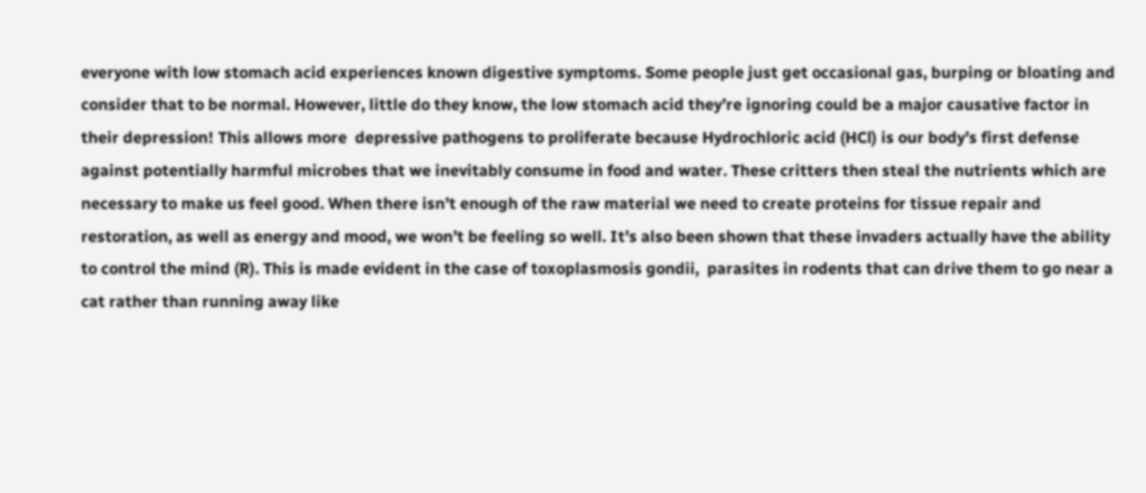everyone with low stomach acid experiences known digestive symptoms. Some people just get occasional gas, burping or bloating and consider that to be normal. However, little do they know, the low stomach acid they’re ignoring could be a major causative factor in their depression! This allows more  depressive pathogens to proliferate because Hydrochloric acid (HCl) is our body’s first defense against potentially harmful microbes that we inevitably consume in food and water. These critters then steal the nutrients which are necessary to make us feel good. When there isn’t enough of the raw material we need to create proteins for tissue repair and restoration, as well as energy and mood, we won’t be feeling so well. It’s also been shown that these invaders actually have the ability to control the mind (R). This is made evident in the case of toxoplasmosis gondii,  parasites in rodents that can drive them to go near a cat rather than running away like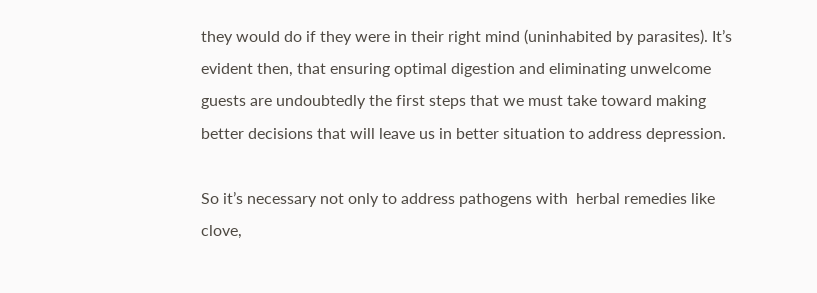they would do if they were in their right mind (uninhabited by parasites). It’s evident then, that ensuring optimal digestion and eliminating unwelcome guests are undoubtedly the first steps that we must take toward making better decisions that will leave us in better situation to address depression.

So it’s necessary not only to address pathogens with  herbal remedies like clove,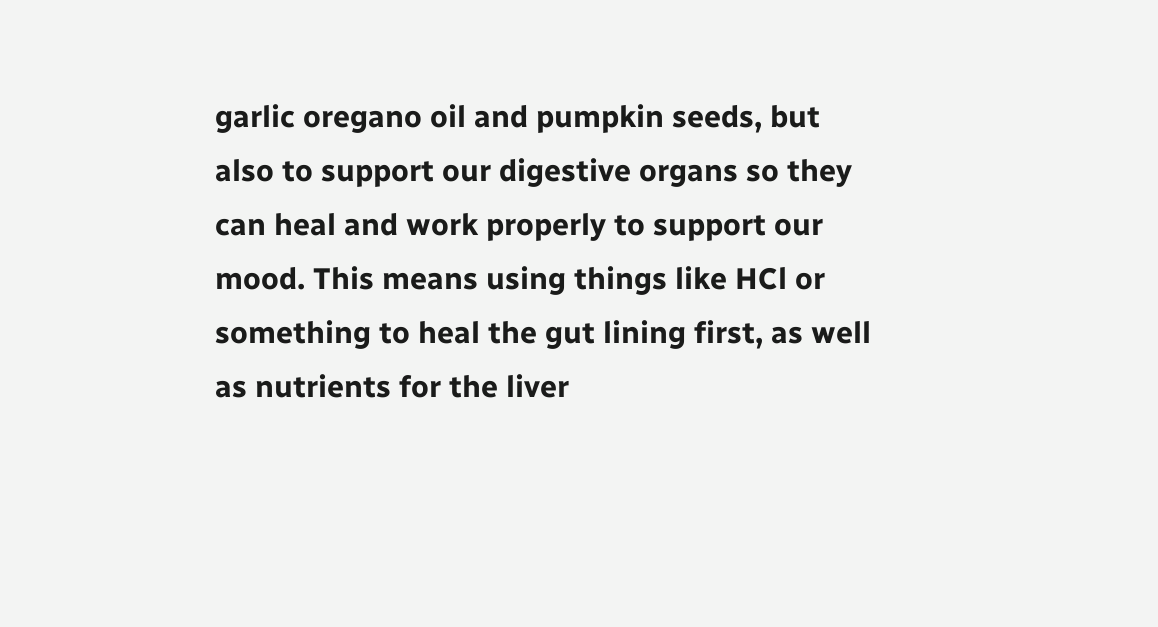garlic oregano oil and pumpkin seeds, but also to support our digestive organs so they can heal and work properly to support our mood. This means using things like HCl or something to heal the gut lining first, as well as nutrients for the liver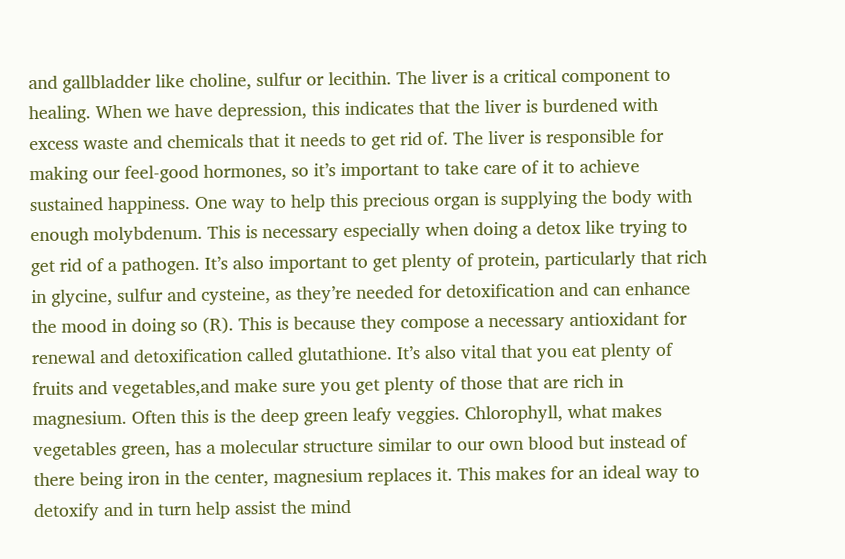and gallbladder like choline, sulfur or lecithin. The liver is a critical component to healing. When we have depression, this indicates that the liver is burdened with excess waste and chemicals that it needs to get rid of. The liver is responsible for making our feel-good hormones, so it’s important to take care of it to achieve sustained happiness. One way to help this precious organ is supplying the body with enough molybdenum. This is necessary especially when doing a detox like trying to get rid of a pathogen. It’s also important to get plenty of protein, particularly that rich in glycine, sulfur and cysteine, as they’re needed for detoxification and can enhance the mood in doing so (R). This is because they compose a necessary antioxidant for renewal and detoxification called glutathione. It’s also vital that you eat plenty of fruits and vegetables,and make sure you get plenty of those that are rich in magnesium. Often this is the deep green leafy veggies. Chlorophyll, what makes vegetables green, has a molecular structure similar to our own blood but instead of there being iron in the center, magnesium replaces it. This makes for an ideal way to detoxify and in turn help assist the mind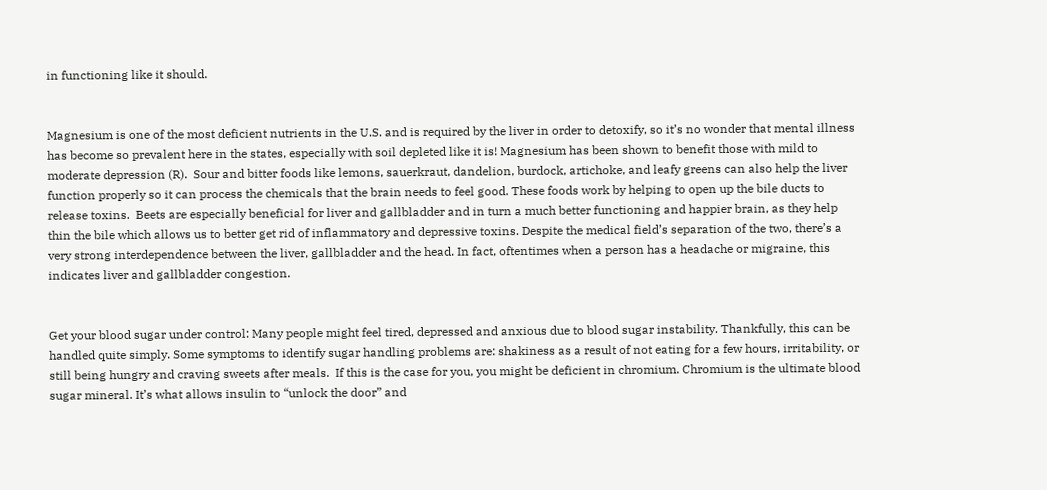in functioning like it should.


Magnesium is one of the most deficient nutrients in the U.S. and is required by the liver in order to detoxify, so it’s no wonder that mental illness has become so prevalent here in the states, especially with soil depleted like it is! Magnesium has been shown to benefit those with mild to moderate depression (R).  Sour and bitter foods like lemons, sauerkraut, dandelion, burdock, artichoke, and leafy greens can also help the liver function properly so it can process the chemicals that the brain needs to feel good. These foods work by helping to open up the bile ducts to release toxins.  Beets are especially beneficial for liver and gallbladder and in turn a much better functioning and happier brain, as they help thin the bile which allows us to better get rid of inflammatory and depressive toxins. Despite the medical field’s separation of the two, there’s a very strong interdependence between the liver, gallbladder and the head. In fact, oftentimes when a person has a headache or migraine, this indicates liver and gallbladder congestion.


Get your blood sugar under control: Many people might feel tired, depressed and anxious due to blood sugar instability. Thankfully, this can be handled quite simply. Some symptoms to identify sugar handling problems are: shakiness as a result of not eating for a few hours, irritability, or still being hungry and craving sweets after meals.  If this is the case for you, you might be deficient in chromium. Chromium is the ultimate blood sugar mineral. It’s what allows insulin to “unlock the door” and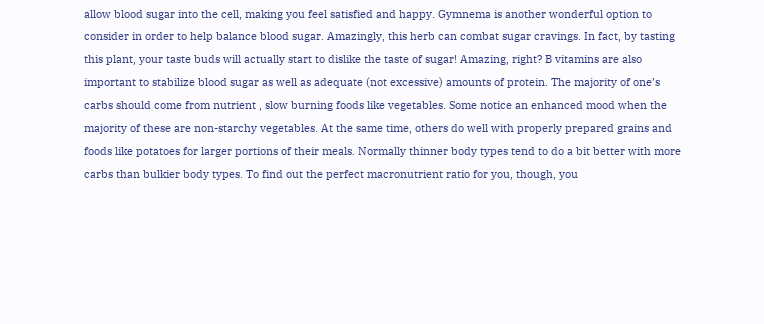allow blood sugar into the cell, making you feel satisfied and happy. Gymnema is another wonderful option to consider in order to help balance blood sugar. Amazingly, this herb can combat sugar cravings. In fact, by tasting this plant, your taste buds will actually start to dislike the taste of sugar! Amazing, right? B vitamins are also important to stabilize blood sugar as well as adequate (not excessive) amounts of protein. The majority of one’s carbs should come from nutrient , slow burning foods like vegetables. Some notice an enhanced mood when the majority of these are non-starchy vegetables. At the same time, others do well with properly prepared grains and foods like potatoes for larger portions of their meals. Normally thinner body types tend to do a bit better with more carbs than bulkier body types. To find out the perfect macronutrient ratio for you, though, you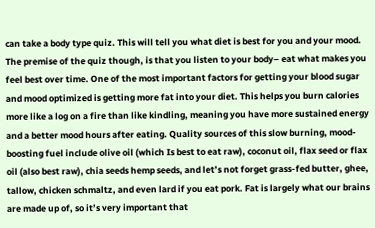can take a body type quiz. This will tell you what diet is best for you and your mood. The premise of the quiz though, is that you listen to your body– eat what makes you feel best over time. One of the most important factors for getting your blood sugar and mood optimized is getting more fat into your diet. This helps you burn calories more like a log on a fire than like kindling, meaning you have more sustained energy and a better mood hours after eating. Quality sources of this slow burning, mood-boosting fuel include olive oil (which Is best to eat raw), coconut oil, flax seed or flax oil (also best raw), chia seeds hemp seeds, and let’s not forget grass-fed butter, ghee, tallow, chicken schmaltz, and even lard if you eat pork. Fat is largely what our brains are made up of, so it’s very important that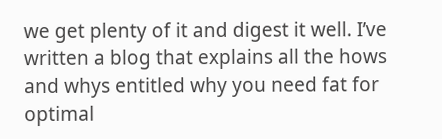we get plenty of it and digest it well. I’ve written a blog that explains all the hows and whys entitled why you need fat for optimal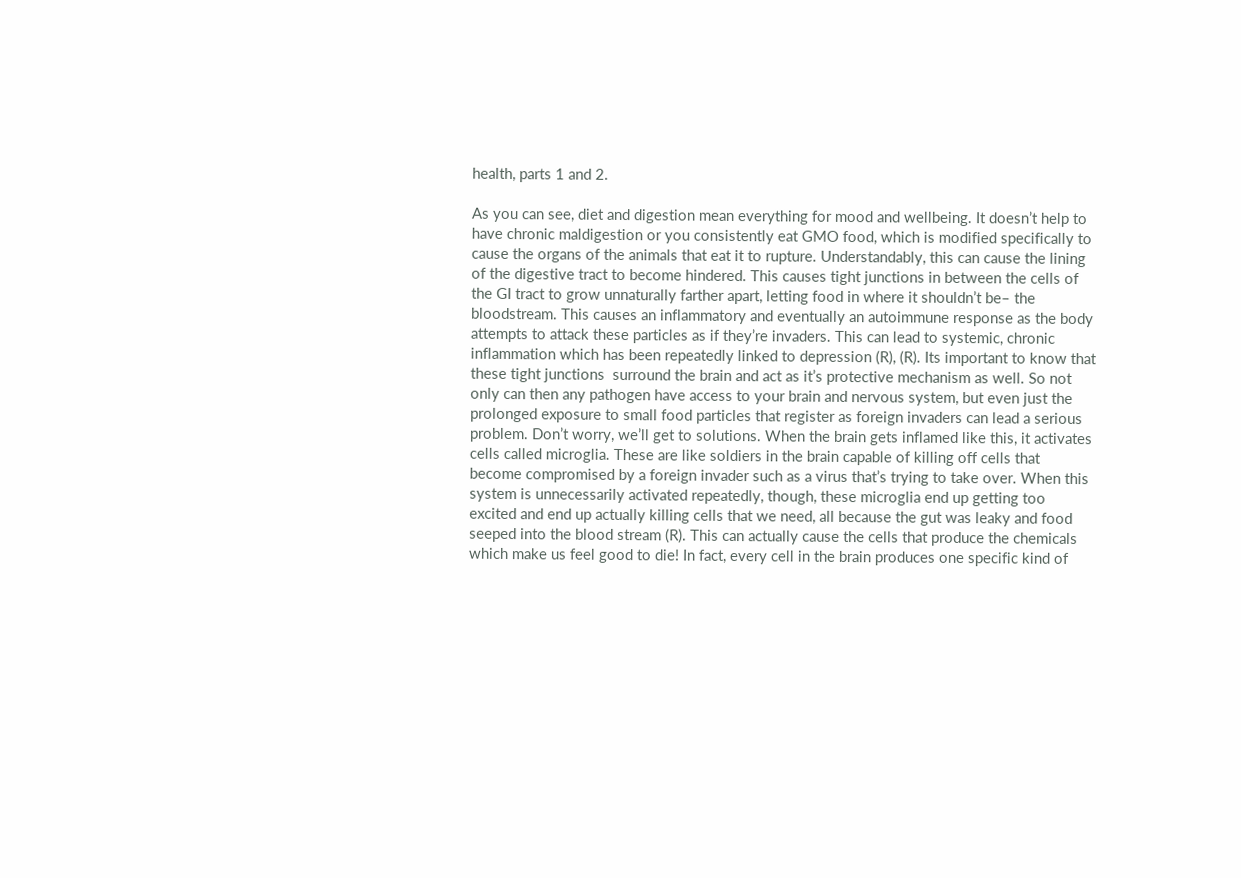health, parts 1 and 2.

As you can see, diet and digestion mean everything for mood and wellbeing. It doesn’t help to have chronic maldigestion or you consistently eat GMO food, which is modified specifically to cause the organs of the animals that eat it to rupture. Understandably, this can cause the lining of the digestive tract to become hindered. This causes tight junctions in between the cells of the GI tract to grow unnaturally farther apart, letting food in where it shouldn’t be– the bloodstream. This causes an inflammatory and eventually an autoimmune response as the body attempts to attack these particles as if they’re invaders. This can lead to systemic, chronic inflammation which has been repeatedly linked to depression (R), (R). Its important to know that these tight junctions  surround the brain and act as it’s protective mechanism as well. So not only can then any pathogen have access to your brain and nervous system, but even just the prolonged exposure to small food particles that register as foreign invaders can lead a serious problem. Don’t worry, we’ll get to solutions. When the brain gets inflamed like this, it activates cells called microglia. These are like soldiers in the brain capable of killing off cells that become compromised by a foreign invader such as a virus that’s trying to take over. When this system is unnecessarily activated repeatedly, though, these microglia end up getting too excited and end up actually killing cells that we need, all because the gut was leaky and food seeped into the blood stream (R). This can actually cause the cells that produce the chemicals which make us feel good to die! In fact, every cell in the brain produces one specific kind of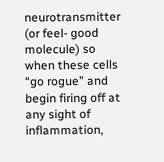neurotransmitter (or feel- good molecule) so when these cells “go rogue” and begin firing off at any sight of inflammation,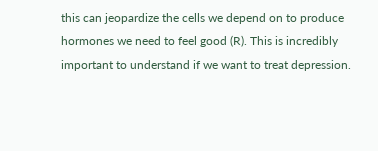this can jeopardize the cells we depend on to produce hormones we need to feel good (R). This is incredibly important to understand if we want to treat depression.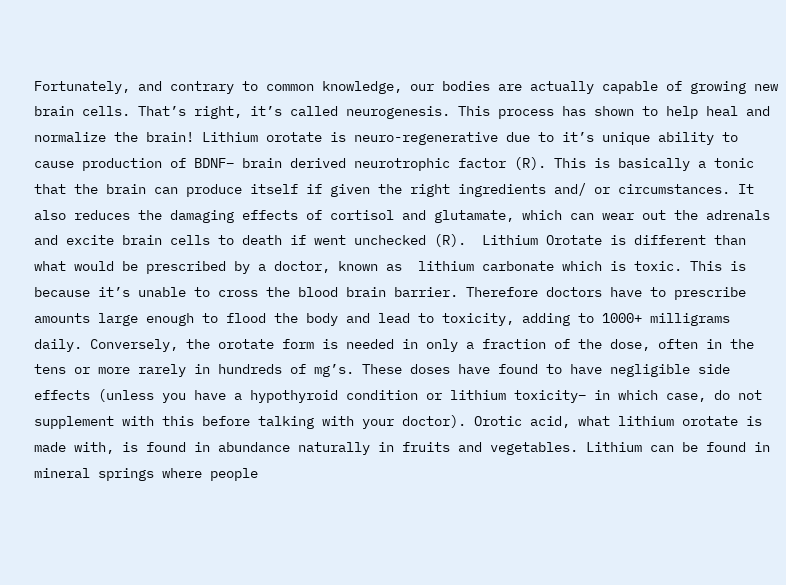Fortunately, and contrary to common knowledge, our bodies are actually capable of growing new brain cells. That’s right, it’s called neurogenesis. This process has shown to help heal and normalize the brain! Lithium orotate is neuro-regenerative due to it’s unique ability to cause production of BDNF– brain derived neurotrophic factor (R). This is basically a tonic that the brain can produce itself if given the right ingredients and/ or circumstances. It also reduces the damaging effects of cortisol and glutamate, which can wear out the adrenals and excite brain cells to death if went unchecked (R).  Lithium Orotate is different than what would be prescribed by a doctor, known as  lithium carbonate which is toxic. This is because it’s unable to cross the blood brain barrier. Therefore doctors have to prescribe amounts large enough to flood the body and lead to toxicity, adding to 1000+ milligrams daily. Conversely, the orotate form is needed in only a fraction of the dose, often in the tens or more rarely in hundreds of mg’s. These doses have found to have negligible side effects (unless you have a hypothyroid condition or lithium toxicity– in which case, do not supplement with this before talking with your doctor). Orotic acid, what lithium orotate is made with, is found in abundance naturally in fruits and vegetables. Lithium can be found in mineral springs where people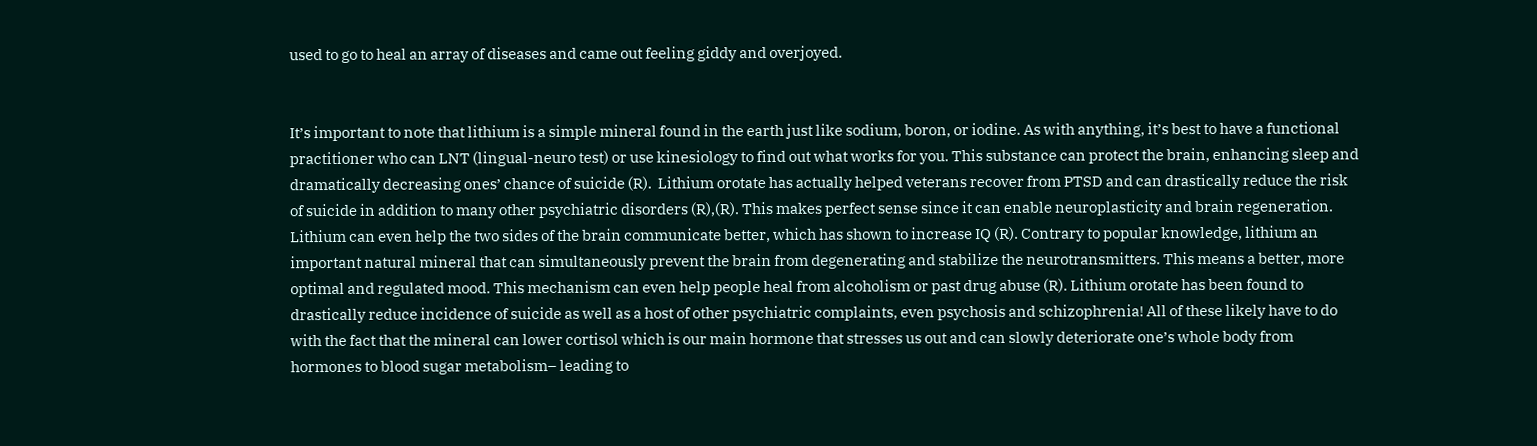used to go to heal an array of diseases and came out feeling giddy and overjoyed.


It’s important to note that lithium is a simple mineral found in the earth just like sodium, boron, or iodine. As with anything, it’s best to have a functional practitioner who can LNT (lingual-neuro test) or use kinesiology to find out what works for you. This substance can protect the brain, enhancing sleep and dramatically decreasing ones’ chance of suicide (R).  Lithium orotate has actually helped veterans recover from PTSD and can drastically reduce the risk of suicide in addition to many other psychiatric disorders (R),(R). This makes perfect sense since it can enable neuroplasticity and brain regeneration. Lithium can even help the two sides of the brain communicate better, which has shown to increase IQ (R). Contrary to popular knowledge, lithium an important natural mineral that can simultaneously prevent the brain from degenerating and stabilize the neurotransmitters. This means a better, more optimal and regulated mood. This mechanism can even help people heal from alcoholism or past drug abuse (R). Lithium orotate has been found to drastically reduce incidence of suicide as well as a host of other psychiatric complaints, even psychosis and schizophrenia! All of these likely have to do with the fact that the mineral can lower cortisol which is our main hormone that stresses us out and can slowly deteriorate one’s whole body from hormones to blood sugar metabolism– leading to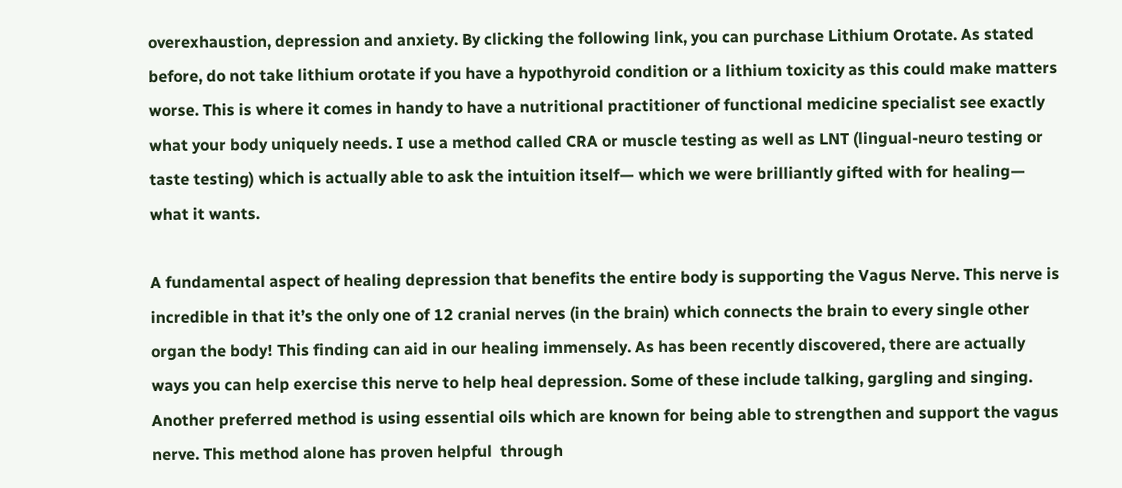overexhaustion, depression and anxiety. By clicking the following link, you can purchase Lithium Orotate. As stated before, do not take lithium orotate if you have a hypothyroid condition or a lithium toxicity as this could make matters worse. This is where it comes in handy to have a nutritional practitioner of functional medicine specialist see exactly what your body uniquely needs. I use a method called CRA or muscle testing as well as LNT (lingual-neuro testing or taste testing) which is actually able to ask the intuition itself— which we were brilliantly gifted with for healing— what it wants.

A fundamental aspect of healing depression that benefits the entire body is supporting the Vagus Nerve. This nerve is incredible in that it’s the only one of 12 cranial nerves (in the brain) which connects the brain to every single other organ the body! This finding can aid in our healing immensely. As has been recently discovered, there are actually ways you can help exercise this nerve to help heal depression. Some of these include talking, gargling and singing. Another preferred method is using essential oils which are known for being able to strengthen and support the vagus nerve. This method alone has proven helpful  through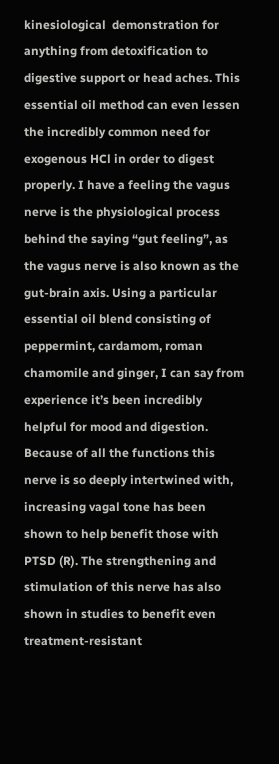kinesiological  demonstration for anything from detoxification to digestive support or head aches. This essential oil method can even lessen the incredibly common need for exogenous HCl in order to digest properly. I have a feeling the vagus nerve is the physiological process behind the saying “gut feeling”, as the vagus nerve is also known as the gut-brain axis. Using a particular essential oil blend consisting of peppermint, cardamom, roman chamomile and ginger, I can say from experience it’s been incredibly helpful for mood and digestion. Because of all the functions this nerve is so deeply intertwined with, increasing vagal tone has been shown to help benefit those with PTSD (R). The strengthening and stimulation of this nerve has also shown in studies to benefit even treatment-resistant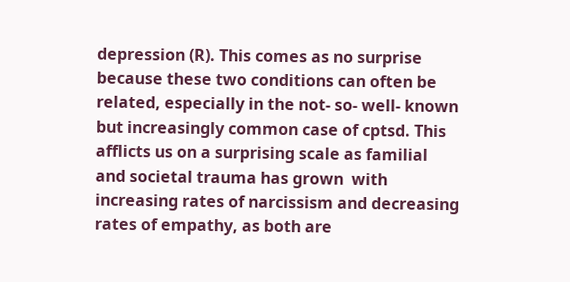depression (R). This comes as no surprise because these two conditions can often be related, especially in the not- so- well- known but increasingly common case of cptsd. This afflicts us on a surprising scale as familial and societal trauma has grown  with increasing rates of narcissism and decreasing rates of empathy, as both are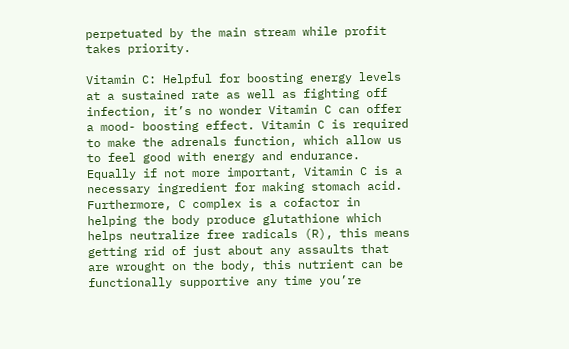perpetuated by the main stream while profit takes priority.

Vitamin C: Helpful for boosting energy levels at a sustained rate as well as fighting off infection, it’s no wonder Vitamin C can offer a mood- boosting effect. Vitamin C is required to make the adrenals function, which allow us to feel good with energy and endurance. Equally if not more important, Vitamin C is a necessary ingredient for making stomach acid. Furthermore, C complex is a cofactor in helping the body produce glutathione which helps neutralize free radicals (R), this means getting rid of just about any assaults that are wrought on the body, this nutrient can be functionally supportive any time you’re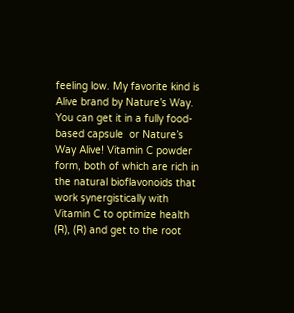feeling low. My favorite kind is Alive brand by Nature’s Way. You can get it in a fully food- based capsule  or Nature’s Way Alive! Vitamin C powder form, both of which are rich in the natural bioflavonoids that work synergistically with Vitamin C to optimize health (R), (R) and get to the root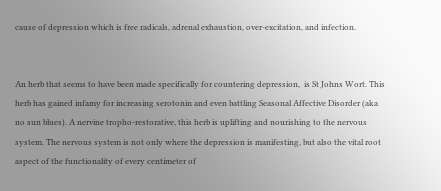cause of depression which is free radicals, adrenal exhaustion, over-excitation, and infection.


An herb that seems to have been made specifically for countering depression,  is St Johns Wort. This herb has gained infamy for increasing serotonin and even battling Seasonal Affective Disorder (aka no sun blues). A nervine tropho-restorative, this herb is uplifting and nourishing to the nervous system. The nervous system is not only where the depression is manifesting, but also the vital root aspect of the functionality of every centimeter of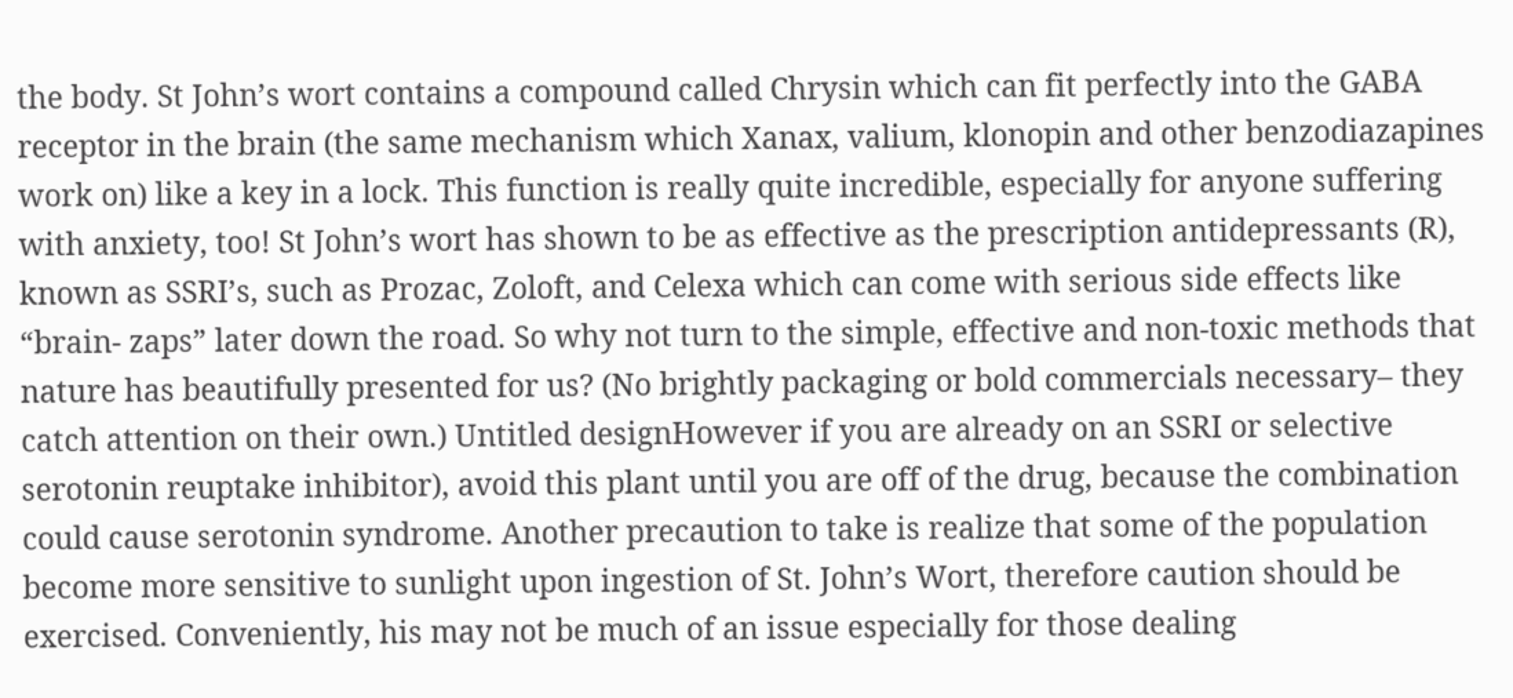the body. St John’s wort contains a compound called Chrysin which can fit perfectly into the GABA receptor in the brain (the same mechanism which Xanax, valium, klonopin and other benzodiazapines work on) like a key in a lock. This function is really quite incredible, especially for anyone suffering with anxiety, too! St John’s wort has shown to be as effective as the prescription antidepressants (R), known as SSRI’s, such as Prozac, Zoloft, and Celexa which can come with serious side effects like “brain- zaps” later down the road. So why not turn to the simple, effective and non-toxic methods that nature has beautifully presented for us? (No brightly packaging or bold commercials necessary– they catch attention on their own.) Untitled designHowever if you are already on an SSRI or selective serotonin reuptake inhibitor), avoid this plant until you are off of the drug, because the combination could cause serotonin syndrome. Another precaution to take is realize that some of the population become more sensitive to sunlight upon ingestion of St. John’s Wort, therefore caution should be exercised. Conveniently, his may not be much of an issue especially for those dealing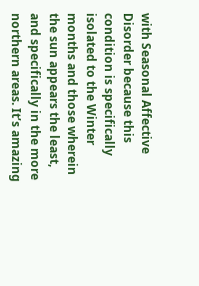with Seasonal Affective Disorder because this condition is specifically isolated to the Winter months and those wherein the sun appears the least, and specifically in the more northern areas. It’s amazing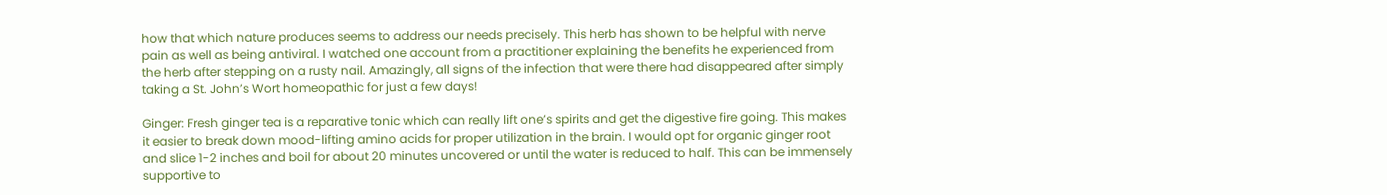how that which nature produces seems to address our needs precisely. This herb has shown to be helpful with nerve pain as well as being antiviral. I watched one account from a practitioner explaining the benefits he experienced from the herb after stepping on a rusty nail. Amazingly, all signs of the infection that were there had disappeared after simply taking a St. John’s Wort homeopathic for just a few days!

Ginger: Fresh ginger tea is a reparative tonic which can really lift one’s spirits and get the digestive fire going. This makes it easier to break down mood-lifting amino acids for proper utilization in the brain. I would opt for organic ginger root and slice 1-2 inches and boil for about 20 minutes uncovered or until the water is reduced to half. This can be immensely supportive to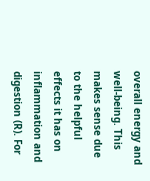overall energy and well-being. This makes sense due to the helpful effects it has on inflammation and digestion (R). For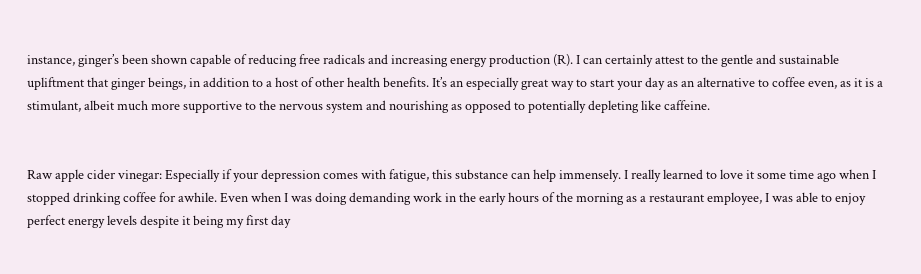instance, ginger’s been shown capable of reducing free radicals and increasing energy production (R). I can certainly attest to the gentle and sustainable upliftment that ginger beings, in addition to a host of other health benefits. It’s an especially great way to start your day as an alternative to coffee even, as it is a stimulant, albeit much more supportive to the nervous system and nourishing as opposed to potentially depleting like caffeine.


Raw apple cider vinegar: Especially if your depression comes with fatigue, this substance can help immensely. I really learned to love it some time ago when I stopped drinking coffee for awhile. Even when I was doing demanding work in the early hours of the morning as a restaurant employee, I was able to enjoy perfect energy levels despite it being my first day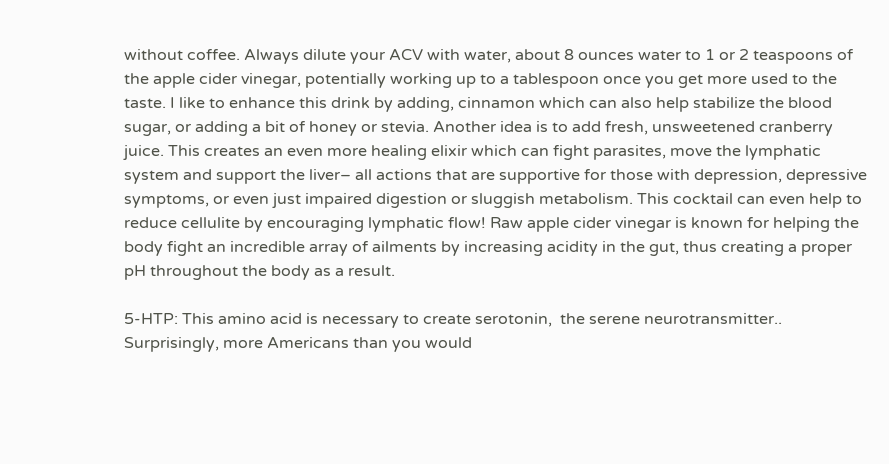without coffee. Always dilute your ACV with water, about 8 ounces water to 1 or 2 teaspoons of the apple cider vinegar, potentially working up to a tablespoon once you get more used to the taste. I like to enhance this drink by adding, cinnamon which can also help stabilize the blood sugar, or adding a bit of honey or stevia. Another idea is to add fresh, unsweetened cranberry juice. This creates an even more healing elixir which can fight parasites, move the lymphatic system and support the liver– all actions that are supportive for those with depression, depressive symptoms, or even just impaired digestion or sluggish metabolism. This cocktail can even help to reduce cellulite by encouraging lymphatic flow! Raw apple cider vinegar is known for helping the body fight an incredible array of ailments by increasing acidity in the gut, thus creating a proper pH throughout the body as a result.

5-HTP: This amino acid is necessary to create serotonin,  the serene neurotransmitter.. Surprisingly, more Americans than you would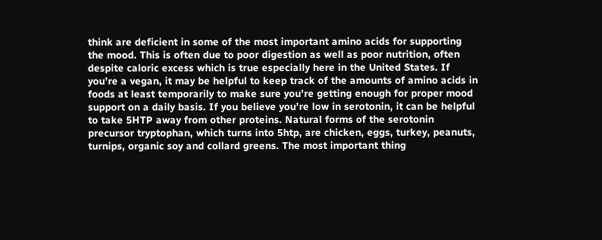think are deficient in some of the most important amino acids for supporting the mood. This is often due to poor digestion as well as poor nutrition, often despite caloric excess which is true especially here in the United States. If you’re a vegan, it may be helpful to keep track of the amounts of amino acids in foods at least temporarily to make sure you’re getting enough for proper mood support on a daily basis. If you believe you’re low in serotonin, it can be helpful to take 5HTP away from other proteins. Natural forms of the serotonin precursor tryptophan, which turns into 5htp, are chicken, eggs, turkey, peanuts, turnips, organic soy and collard greens. The most important thing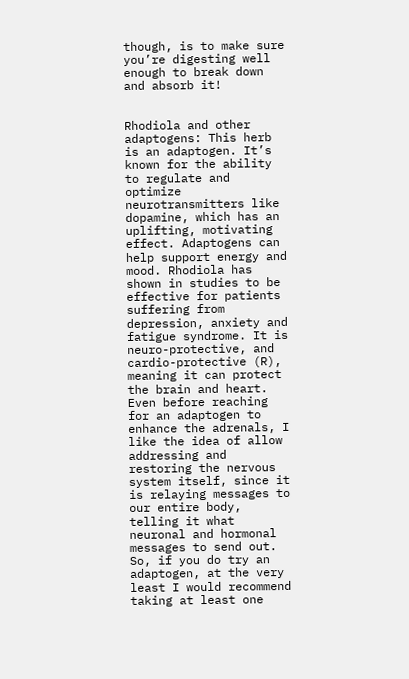though, is to make sure you’re digesting well enough to break down and absorb it!


Rhodiola and other adaptogens: This herb is an adaptogen. It’s known for the ability to regulate and optimize neurotransmitters like dopamine, which has an uplifting, motivating effect. Adaptogens can help support energy and mood. Rhodiola has shown in studies to be effective for patients suffering from depression, anxiety and fatigue syndrome. It is neuro-protective, and cardio-protective (R), meaning it can protect the brain and heart. Even before reaching for an adaptogen to enhance the adrenals, I like the idea of allow addressing and restoring the nervous system itself, since it is relaying messages to our entire body, telling it what neuronal and hormonal messages to send out. So, if you do try an adaptogen, at the very least I would recommend taking at least one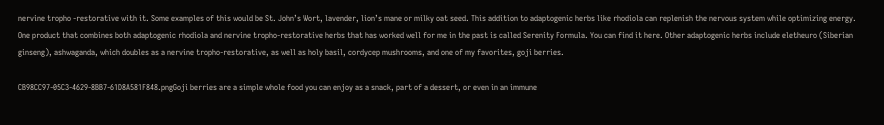nervine tropho -restorative with it. Some examples of this would be St. John’s Wort, lavender, lion’s mane or milky oat seed. This addition to adaptogenic herbs like rhodiola can replenish the nervous system while optimizing energy. One product that combines both adaptogenic rhodiola and nervine tropho-restorative herbs that has worked well for me in the past is called Serenity Formula. You can find it here. Other adaptogenic herbs include eletheuro (Siberian ginseng), ashwaganda, which doubles as a nervine tropho-restorative, as well as holy basil, cordycep mushrooms, and one of my favorites, goji berries.

CB98CC97-05C3-4629-8BB7-61D8A581F848.pngGoji berries are a simple whole food you can enjoy as a snack, part of a dessert, or even in an immune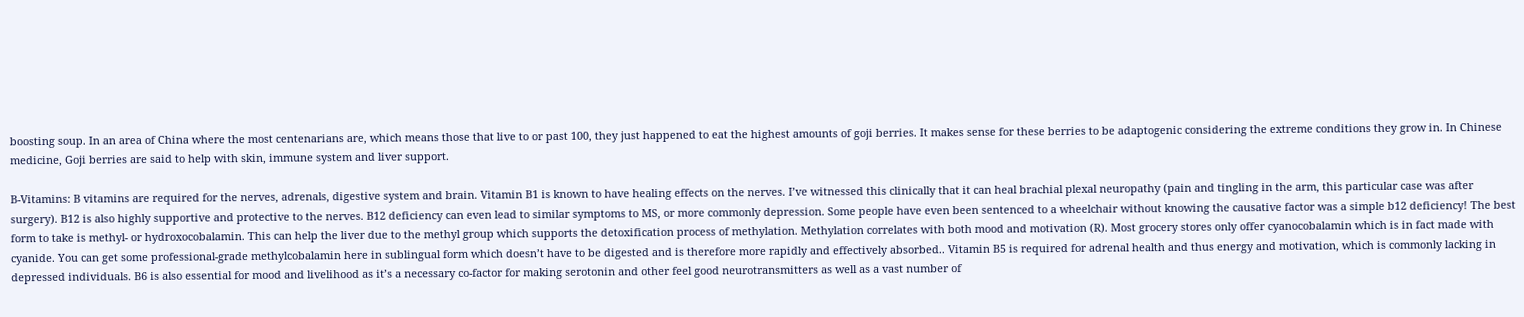boosting soup. In an area of China where the most centenarians are, which means those that live to or past 100, they just happened to eat the highest amounts of goji berries. It makes sense for these berries to be adaptogenic considering the extreme conditions they grow in. In Chinese medicine, Goji berries are said to help with skin, immune system and liver support.

B-Vitamins: B vitamins are required for the nerves, adrenals, digestive system and brain. Vitamin B1 is known to have healing effects on the nerves. I’ve witnessed this clinically that it can heal brachial plexal neuropathy (pain and tingling in the arm, this particular case was after surgery). B12 is also highly supportive and protective to the nerves. B12 deficiency can even lead to similar symptoms to MS, or more commonly depression. Some people have even been sentenced to a wheelchair without knowing the causative factor was a simple b12 deficiency! The best form to take is methyl- or hydroxocobalamin. This can help the liver due to the methyl group which supports the detoxification process of methylation. Methylation correlates with both mood and motivation (R). Most grocery stores only offer cyanocobalamin which is in fact made with cyanide. You can get some professional-grade methylcobalamin here in sublingual form which doesn’t have to be digested and is therefore more rapidly and effectively absorbed.. Vitamin B5 is required for adrenal health and thus energy and motivation, which is commonly lacking in depressed individuals. B6 is also essential for mood and livelihood as it’s a necessary co-factor for making serotonin and other feel good neurotransmitters as well as a vast number of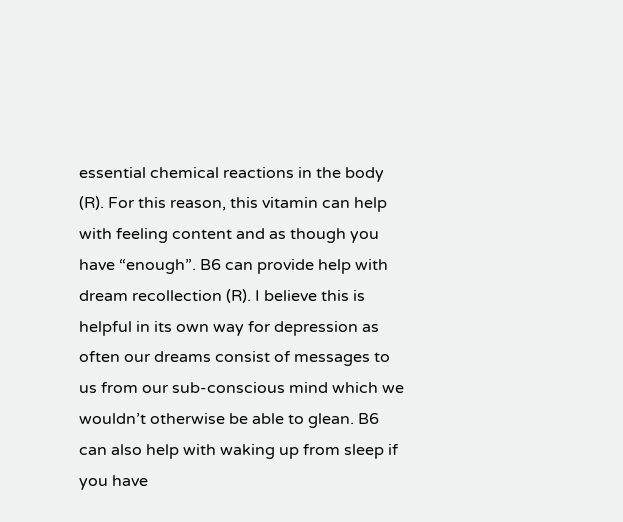essential chemical reactions in the body (R). For this reason, this vitamin can help with feeling content and as though you have “enough”. B6 can provide help with dream recollection (R). I believe this is helpful in its own way for depression as often our dreams consist of messages to us from our sub-conscious mind which we wouldn’t otherwise be able to glean. B6 can also help with waking up from sleep if you have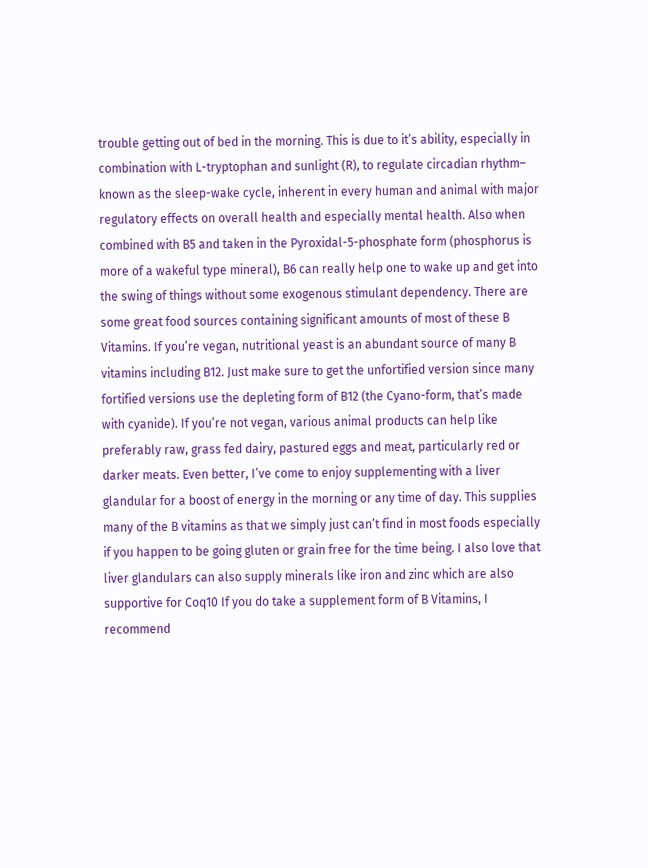trouble getting out of bed in the morning. This is due to it’s ability, especially in combination with L-tryptophan and sunlight (R), to regulate circadian rhythm– known as the sleep-wake cycle, inherent in every human and animal with major regulatory effects on overall health and especially mental health. Also when combined with B5 and taken in the Pyroxidal-5-phosphate form (phosphorus is more of a wakeful type mineral), B6 can really help one to wake up and get into the swing of things without some exogenous stimulant dependency. There are some great food sources containing significant amounts of most of these B Vitamins. If you’re vegan, nutritional yeast is an abundant source of many B vitamins including B12. Just make sure to get the unfortified version since many fortified versions use the depleting form of B12 (the Cyano-form, that’s made with cyanide). If you’re not vegan, various animal products can help like preferably raw, grass fed dairy, pastured eggs and meat, particularly red or darker meats. Even better, I’ve come to enjoy supplementing with a liver glandular for a boost of energy in the morning or any time of day. This supplies many of the B vitamins as that we simply just can’t find in most foods especially if you happen to be going gluten or grain free for the time being. I also love that liver glandulars can also supply minerals like iron and zinc which are also supportive for Coq10 If you do take a supplement form of B Vitamins, I recommend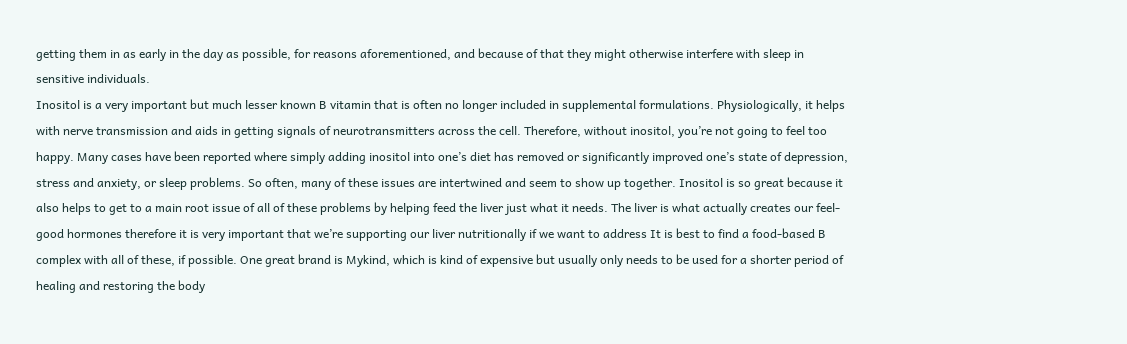getting them in as early in the day as possible, for reasons aforementioned, and because of that they might otherwise interfere with sleep in sensitive individuals.
Inositol is a very important but much lesser known B vitamin that is often no longer included in supplemental formulations. Physiologically, it helps with nerve transmission and aids in getting signals of neurotransmitters across the cell. Therefore, without inositol, you’re not going to feel too happy. Many cases have been reported where simply adding inositol into one’s diet has removed or significantly improved one’s state of depression, stress and anxiety, or sleep problems. So often, many of these issues are intertwined and seem to show up together. Inositol is so great because it also helps to get to a main root issue of all of these problems by helping feed the liver just what it needs. The liver is what actually creates our feel- good hormones therefore it is very important that we’re supporting our liver nutritionally if we want to address It is best to find a food-based B complex with all of these, if possible. One great brand is Mykind, which is kind of expensive but usually only needs to be used for a shorter period of healing and restoring the body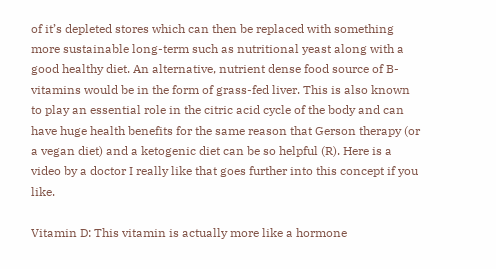of it’s depleted stores which can then be replaced with something more sustainable long-term such as nutritional yeast along with a good healthy diet. An alternative, nutrient dense food source of B-vitamins would be in the form of grass-fed liver. This is also known to play an essential role in the citric acid cycle of the body and can have huge health benefits for the same reason that Gerson therapy (or a vegan diet) and a ketogenic diet can be so helpful (R). Here is a video by a doctor I really like that goes further into this concept if you like.

Vitamin D: This vitamin is actually more like a hormone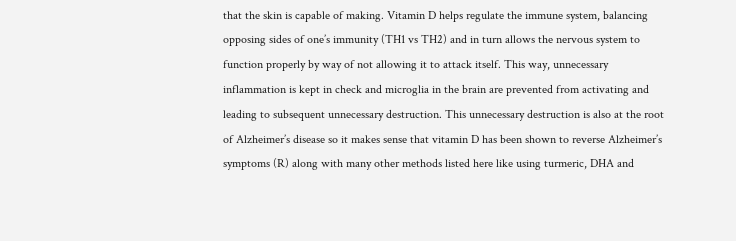that the skin is capable of making. Vitamin D helps regulate the immune system, balancing opposing sides of one’s immunity (TH1 vs TH2) and in turn allows the nervous system to function properly by way of not allowing it to attack itself. This way, unnecessary inflammation is kept in check and microglia in the brain are prevented from activating and leading to subsequent unnecessary destruction. This unnecessary destruction is also at the root of Alzheimer’s disease so it makes sense that vitamin D has been shown to reverse Alzheimer’s symptoms (R) along with many other methods listed here like using turmeric, DHA and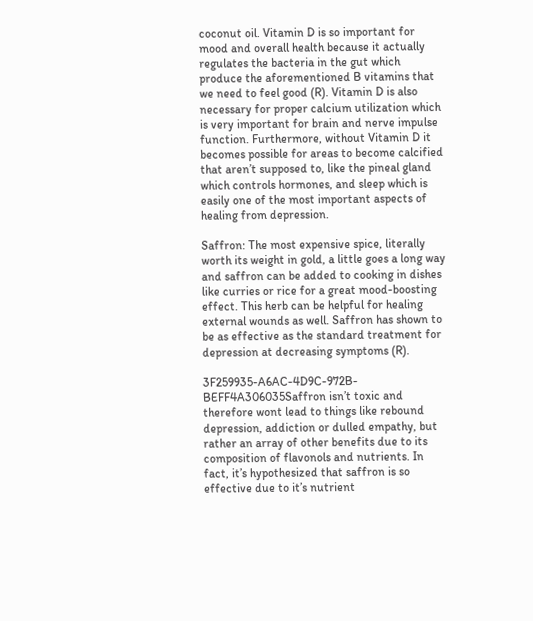coconut oil. Vitamin D is so important for mood and overall health because it actually regulates the bacteria in the gut which produce the aforementioned B vitamins that we need to feel good (R). Vitamin D is also necessary for proper calcium utilization which is very important for brain and nerve impulse function. Furthermore, without Vitamin D it becomes possible for areas to become calcified that aren’t supposed to, like the pineal gland which controls hormones, and sleep which is easily one of the most important aspects of healing from depression.

Saffron: The most expensive spice, literally worth its weight in gold, a little goes a long way and saffron can be added to cooking in dishes like curries or rice for a great mood-boosting effect. This herb can be helpful for healing external wounds as well. Saffron has shown to be as effective as the standard treatment for depression at decreasing symptoms (R).

3F259935-A6AC-4D9C-972B-BEFF4A306035Saffron isn’t toxic and therefore wont lead to things like rebound depression, addiction or dulled empathy, but rather an array of other benefits due to its composition of flavonols and nutrients. In fact, it’s hypothesized that saffron is so effective due to it’s nutrient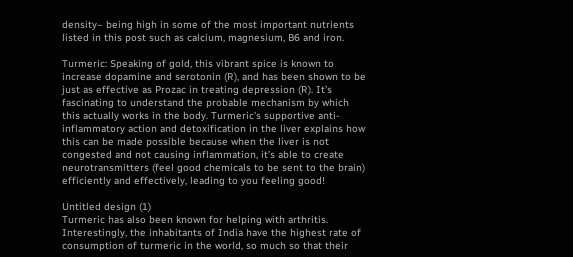density– being high in some of the most important nutrients listed in this post such as calcium, magnesium, B6 and iron.

Turmeric: Speaking of gold, this vibrant spice is known to increase dopamine and serotonin (R), and has been shown to be just as effective as Prozac in treating depression (R). It’s fascinating to understand the probable mechanism by which this actually works in the body. Turmeric’s supportive anti-inflammatory action and detoxification in the liver explains how this can be made possible because when the liver is not congested and not causing inflammation, it’s able to create neurotransmitters (feel good chemicals to be sent to the brain) efficiently and effectively, leading to you feeling good!

Untitled design (1)
Turmeric has also been known for helping with arthritis. Interestingly, the inhabitants of India have the highest rate of consumption of turmeric in the world, so much so that their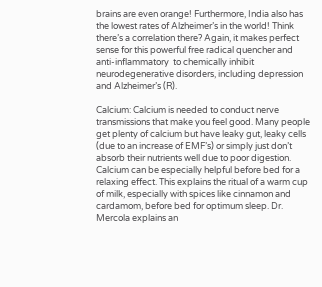brains are even orange! Furthermore, India also has the lowest rates of Alzheimer’s in the world! Think there’s a correlation there? Again, it makes perfect sense for this powerful free radical quencher and anti-inflammatory  to chemically inhibit neurodegenerative disorders, including depression and Alzheimer’s (R).

Calcium: Calcium is needed to conduct nerve transmissions that make you feel good. Many people get plenty of calcium but have leaky gut, leaky cells (due to an increase of EMF’s) or simply just don’t absorb their nutrients well due to poor digestion. Calcium can be especially helpful before bed for a relaxing effect. This explains the ritual of a warm cup of milk, especially with spices like cinnamon and cardamom, before bed for optimum sleep. Dr. Mercola explains an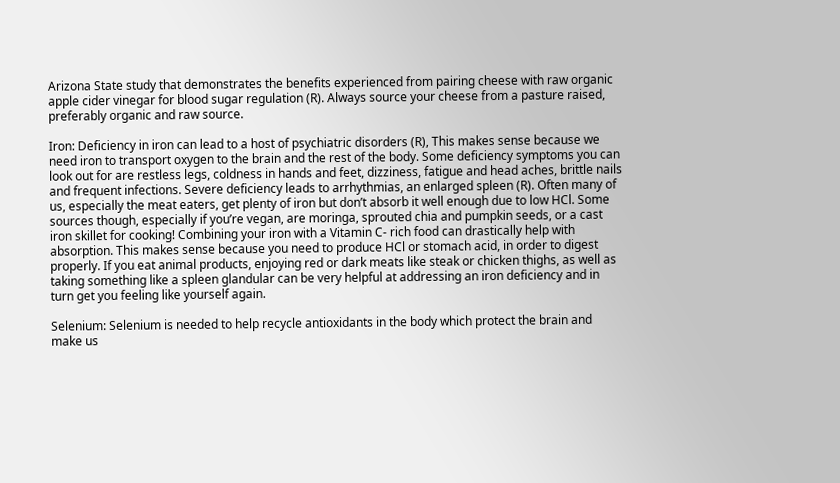Arizona State study that demonstrates the benefits experienced from pairing cheese with raw organic apple cider vinegar for blood sugar regulation (R). Always source your cheese from a pasture raised, preferably organic and raw source.

Iron: Deficiency in iron can lead to a host of psychiatric disorders (R), This makes sense because we need iron to transport oxygen to the brain and the rest of the body. Some deficiency symptoms you can look out for are restless legs, coldness in hands and feet, dizziness, fatigue and head aches, brittle nails and frequent infections. Severe deficiency leads to arrhythmias, an enlarged spleen (R). Often many of us, especially the meat eaters, get plenty of iron but don’t absorb it well enough due to low HCl. Some sources though, especially if you’re vegan, are moringa, sprouted chia and pumpkin seeds, or a cast iron skillet for cooking! Combining your iron with a Vitamin C- rich food can drastically help with absorption. This makes sense because you need to produce HCl or stomach acid, in order to digest properly. If you eat animal products, enjoying red or dark meats like steak or chicken thighs, as well as taking something like a spleen glandular can be very helpful at addressing an iron deficiency and in turn get you feeling like yourself again.

Selenium: Selenium is needed to help recycle antioxidants in the body which protect the brain and make us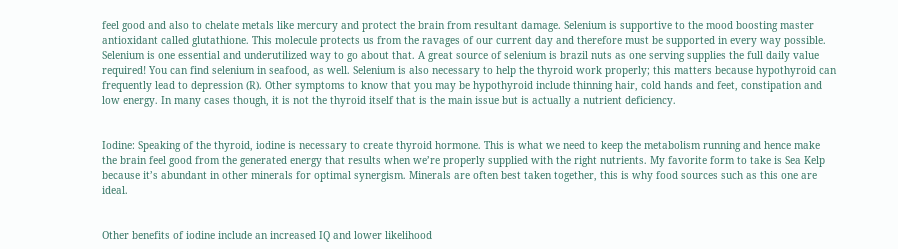feel good and also to chelate metals like mercury and protect the brain from resultant damage. Selenium is supportive to the mood boosting master antioxidant called glutathione. This molecule protects us from the ravages of our current day and therefore must be supported in every way possible. Selenium is one essential and underutilized way to go about that. A great source of selenium is brazil nuts as one serving supplies the full daily value required! You can find selenium in seafood, as well. Selenium is also necessary to help the thyroid work properly; this matters because hypothyroid can frequently lead to depression (R). Other symptoms to know that you may be hypothyroid include thinning hair, cold hands and feet, constipation and low energy. In many cases though, it is not the thyroid itself that is the main issue but is actually a nutrient deficiency.


Iodine: Speaking of the thyroid, iodine is necessary to create thyroid hormone. This is what we need to keep the metabolism running and hence make the brain feel good from the generated energy that results when we’re properly supplied with the right nutrients. My favorite form to take is Sea Kelp because it’s abundant in other minerals for optimal synergism. Minerals are often best taken together, this is why food sources such as this one are ideal.


Other benefits of iodine include an increased IQ and lower likelihood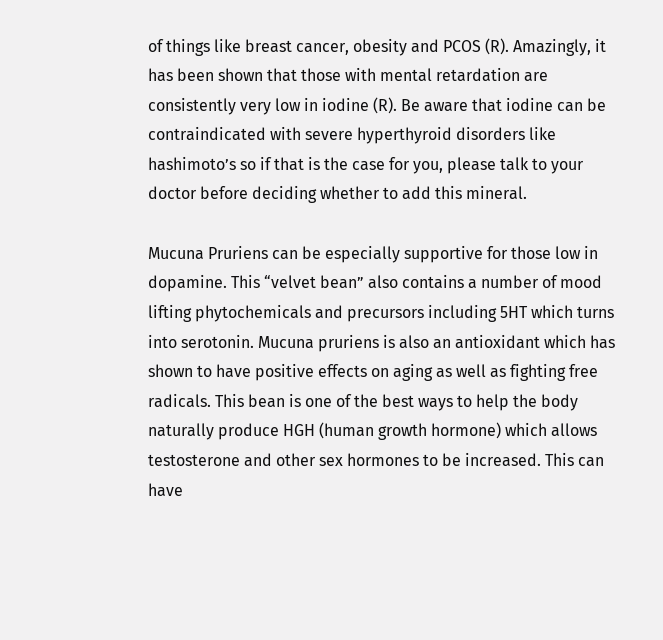of things like breast cancer, obesity and PCOS (R). Amazingly, it has been shown that those with mental retardation are consistently very low in iodine (R). Be aware that iodine can be contraindicated with severe hyperthyroid disorders like hashimoto’s so if that is the case for you, please talk to your doctor before deciding whether to add this mineral.

Mucuna Pruriens can be especially supportive for those low in dopamine. This “velvet bean” also contains a number of mood lifting phytochemicals and precursors including 5HT which turns into serotonin. Mucuna pruriens is also an antioxidant which has shown to have positive effects on aging as well as fighting free radicals. This bean is one of the best ways to help the body naturally produce HGH (human growth hormone) which allows testosterone and other sex hormones to be increased. This can have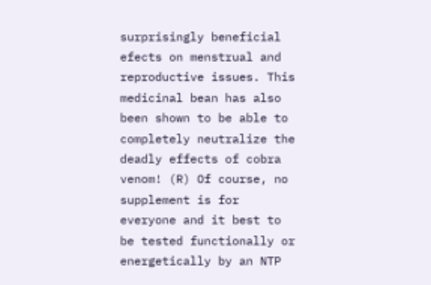surprisingly beneficial efects on menstrual and reproductive issues. This medicinal bean has also been shown to be able to completely neutralize the deadly effects of cobra venom! (R) Of course, no supplement is for everyone and it best to be tested functionally or energetically by an NTP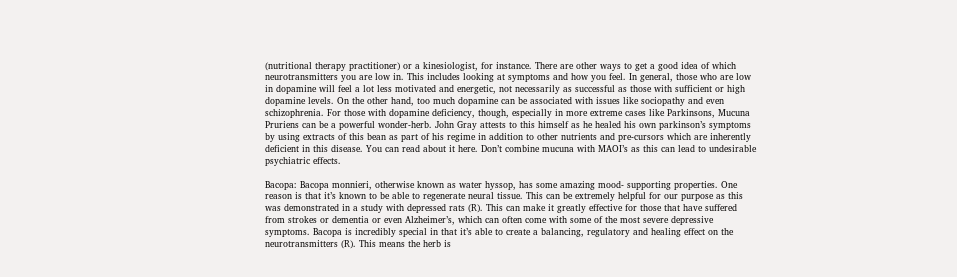(nutritional therapy practitioner) or a kinesiologist, for instance. There are other ways to get a good idea of which neurotransmitters you are low in. This includes looking at symptoms and how you feel. In general, those who are low in dopamine will feel a lot less motivated and energetic, not necessarily as successful as those with sufficient or high dopamine levels. On the other hand, too much dopamine can be associated with issues like sociopathy and even schizophrenia. For those with dopamine deficiency, though, especially in more extreme cases like Parkinsons, Mucuna Pruriens can be a powerful wonder-herb. John Gray attests to this himself as he healed his own parkinson’s symptoms by using extracts of this bean as part of his regime in addition to other nutrients and pre-cursors which are inherently deficient in this disease. You can read about it here. Don’t combine mucuna with MAOI’s as this can lead to undesirable psychiatric effects.

Bacopa: Bacopa monnieri, otherwise known as water hyssop, has some amazing mood- supporting properties. One reason is that it’s known to be able to regenerate neural tissue. This can be extremely helpful for our purpose as this was demonstrated in a study with depressed rats (R). This can make it greatly effective for those that have suffered from strokes or dementia or even Alzheimer’s, which can often come with some of the most severe depressive symptoms. Bacopa is incredibly special in that it’s able to create a balancing, regulatory and healing effect on the neurotransmitters (R). This means the herb is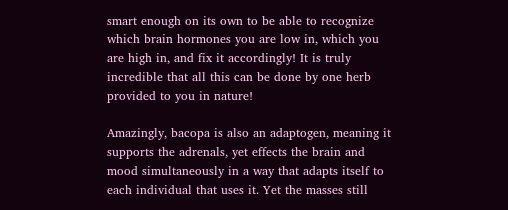smart enough on its own to be able to recognize which brain hormones you are low in, which you are high in, and fix it accordingly! It is truly incredible that all this can be done by one herb provided to you in nature!

Amazingly, bacopa is also an adaptogen, meaning it supports the adrenals, yet effects the brain and mood simultaneously in a way that adapts itself to each individual that uses it. Yet the masses still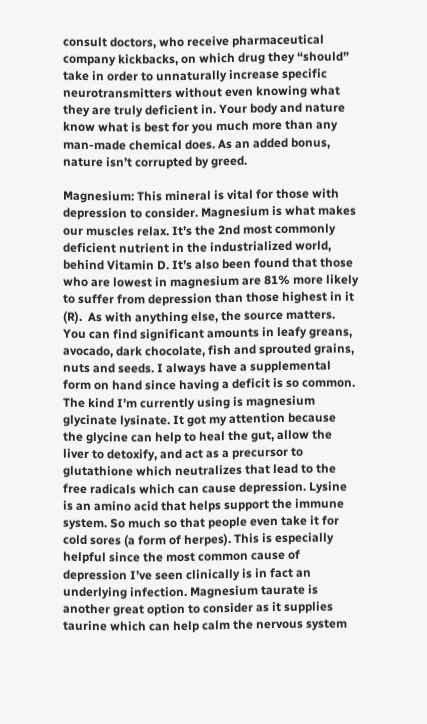consult doctors, who receive pharmaceutical company kickbacks, on which drug they “should” take in order to unnaturally increase specific neurotransmitters without even knowing what they are truly deficient in. Your body and nature know what is best for you much more than any man-made chemical does. As an added bonus, nature isn’t corrupted by greed.

Magnesium: This mineral is vital for those with depression to consider. Magnesium is what makes our muscles relax. It’s the 2nd most commonly deficient nutrient in the industrialized world, behind Vitamin D. It’s also been found that those who are lowest in magnesium are 81% more likely to suffer from depression than those highest in it (R).  As with anything else, the source matters. You can find significant amounts in leafy greans, avocado, dark chocolate, fish and sprouted grains, nuts and seeds. I always have a supplemental form on hand since having a deficit is so common. The kind I’m currently using is magnesium glycinate lysinate. It got my attention because the glycine can help to heal the gut, allow the liver to detoxify, and act as a precursor to glutathione which neutralizes that lead to the free radicals which can cause depression. Lysine is an amino acid that helps support the immune system. So much so that people even take it for cold sores (a form of herpes). This is especially helpful since the most common cause of depression I’ve seen clinically is in fact an underlying infection. Magnesium taurate is another great option to consider as it supplies taurine which can help calm the nervous system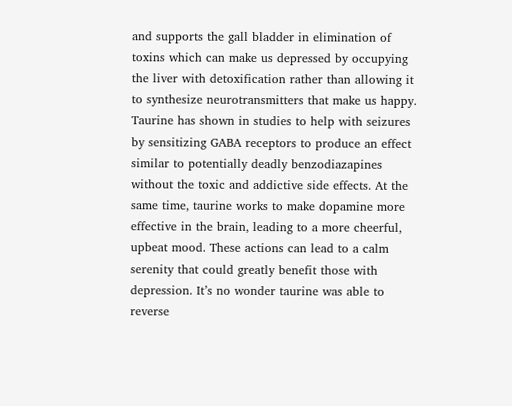and supports the gall bladder in elimination of toxins which can make us depressed by occupying the liver with detoxification rather than allowing it to synthesize neurotransmitters that make us happy. Taurine has shown in studies to help with seizures by sensitizing GABA receptors to produce an effect similar to potentially deadly benzodiazapines without the toxic and addictive side effects. At the same time, taurine works to make dopamine more effective in the brain, leading to a more cheerful, upbeat mood. These actions can lead to a calm serenity that could greatly benefit those with depression. It’s no wonder taurine was able to reverse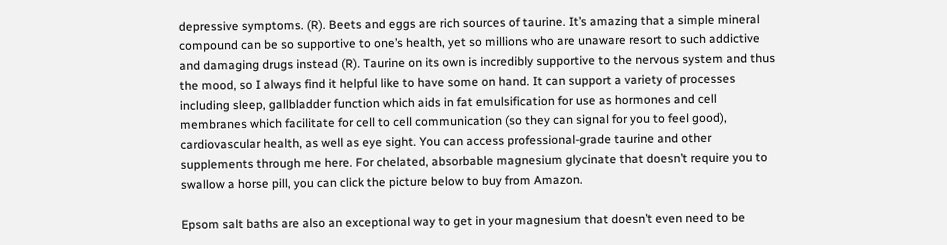depressive symptoms. (R). Beets and eggs are rich sources of taurine. It’s amazing that a simple mineral compound can be so supportive to one’s health, yet so millions who are unaware resort to such addictive and damaging drugs instead (R). Taurine on its own is incredibly supportive to the nervous system and thus the mood, so I always find it helpful like to have some on hand. It can support a variety of processes including sleep, gallbladder function which aids in fat emulsification for use as hormones and cell membranes which facilitate for cell to cell communication (so they can signal for you to feel good), cardiovascular health, as well as eye sight. You can access professional-grade taurine and other supplements through me here. For chelated, absorbable magnesium glycinate that doesn’t require you to swallow a horse pill, you can click the picture below to buy from Amazon.

Epsom salt baths are also an exceptional way to get in your magnesium that doesn’t even need to be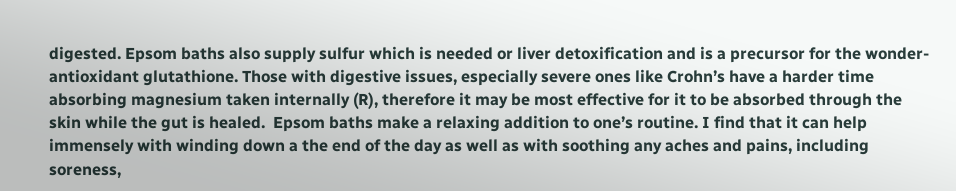digested. Epsom baths also supply sulfur which is needed or liver detoxification and is a precursor for the wonder- antioxidant glutathione. Those with digestive issues, especially severe ones like Crohn’s have a harder time absorbing magnesium taken internally (R), therefore it may be most effective for it to be absorbed through the skin while the gut is healed.  Epsom baths make a relaxing addition to one’s routine. I find that it can help immensely with winding down a the end of the day as well as with soothing any aches and pains, including soreness,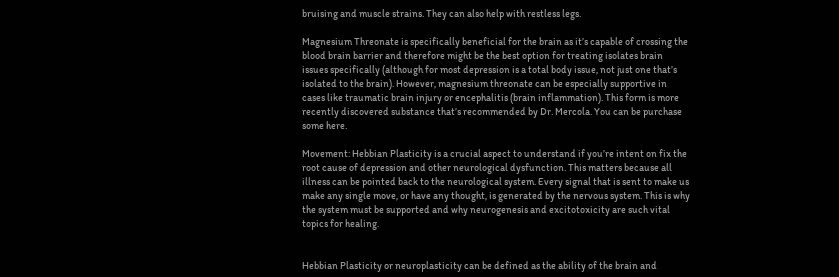bruising and muscle strains. They can also help with restless legs.

Magnesium Threonate is specifically beneficial for the brain as it’s capable of crossing the blood brain barrier and therefore might be the best option for treating isolates brain issues specifically (although for most depression is a total body issue, not just one that’s isolated to the brain). However, magnesium threonate can be especially supportive in cases like traumatic brain injury or encephalitis (brain inflammation). This form is more recently discovered substance that’s recommended by Dr. Mercola. You can be purchase some here.

Movement: Hebbian Plasticity is a crucial aspect to understand if you’re intent on fix the root cause of depression and other neurological dysfunction. This matters because all illness can be pointed back to the neurological system. Every signal that is sent to make us make any single move, or have any thought, is generated by the nervous system. This is why the system must be supported and why neurogenesis and excitotoxicity are such vital topics for healing.


Hebbian Plasticity or neuroplasticity can be defined as the ability of the brain and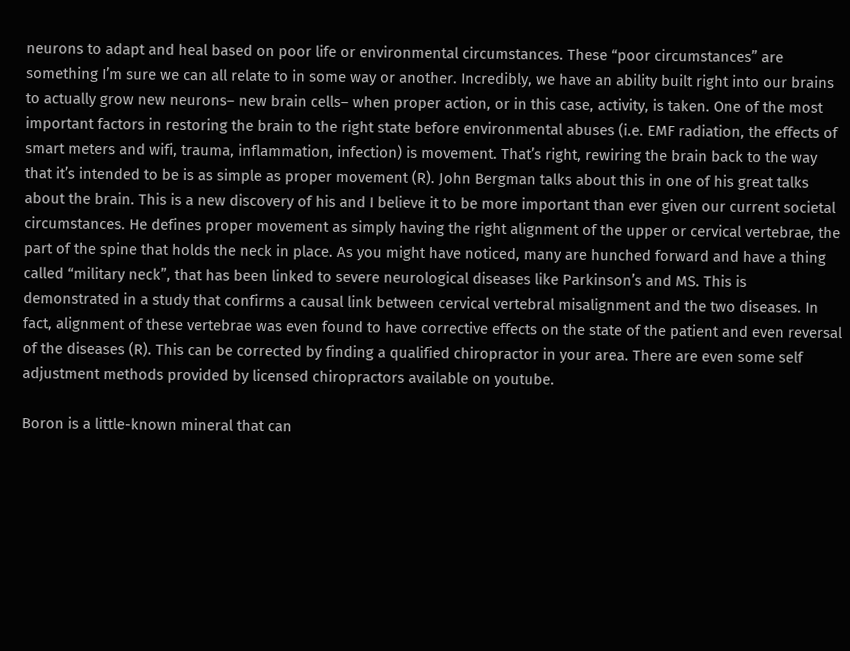neurons to adapt and heal based on poor life or environmental circumstances. These “poor circumstances” are something I’m sure we can all relate to in some way or another. Incredibly, we have an ability built right into our brains to actually grow new neurons– new brain cells– when proper action, or in this case, activity, is taken. One of the most important factors in restoring the brain to the right state before environmental abuses (i.e. EMF radiation, the effects of smart meters and wifi, trauma, inflammation, infection) is movement. That’s right, rewiring the brain back to the way that it’s intended to be is as simple as proper movement (R). John Bergman talks about this in one of his great talks about the brain. This is a new discovery of his and I believe it to be more important than ever given our current societal circumstances. He defines proper movement as simply having the right alignment of the upper or cervical vertebrae, the part of the spine that holds the neck in place. As you might have noticed, many are hunched forward and have a thing called “military neck”, that has been linked to severe neurological diseases like Parkinson’s and MS. This is demonstrated in a study that confirms a causal link between cervical vertebral misalignment and the two diseases. In fact, alignment of these vertebrae was even found to have corrective effects on the state of the patient and even reversal of the diseases (R). This can be corrected by finding a qualified chiropractor in your area. There are even some self adjustment methods provided by licensed chiropractors available on youtube.

Boron is a little-known mineral that can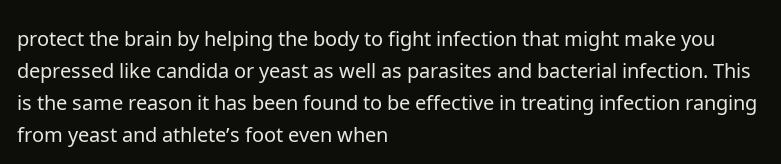protect the brain by helping the body to fight infection that might make you depressed like candida or yeast as well as parasites and bacterial infection. This is the same reason it has been found to be effective in treating infection ranging from yeast and athlete’s foot even when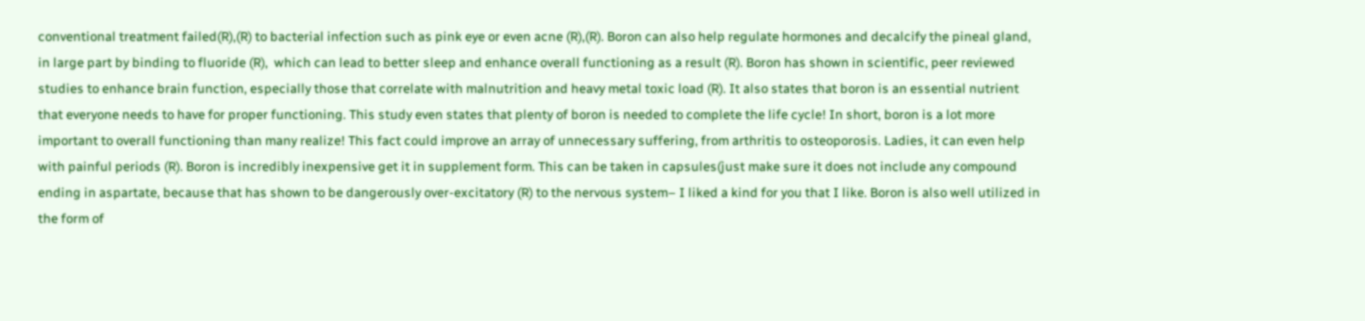conventional treatment failed(R),(R) to bacterial infection such as pink eye or even acne (R),(R). Boron can also help regulate hormones and decalcify the pineal gland, in large part by binding to fluoride (R),  which can lead to better sleep and enhance overall functioning as a result (R). Boron has shown in scientific, peer reviewed studies to enhance brain function, especially those that correlate with malnutrition and heavy metal toxic load (R). It also states that boron is an essential nutrient that everyone needs to have for proper functioning. This study even states that plenty of boron is needed to complete the life cycle! In short, boron is a lot more important to overall functioning than many realize! This fact could improve an array of unnecessary suffering, from arthritis to osteoporosis. Ladies, it can even help with painful periods (R). Boron is incredibly inexpensive get it in supplement form. This can be taken in capsules(just make sure it does not include any compound ending in aspartate, because that has shown to be dangerously over-excitatory (R) to the nervous system– I liked a kind for you that I like. Boron is also well utilized in the form of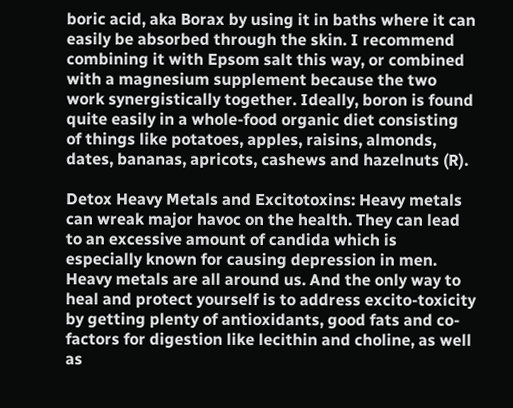boric acid, aka Borax by using it in baths where it can easily be absorbed through the skin. I recommend combining it with Epsom salt this way, or combined with a magnesium supplement because the two work synergistically together. Ideally, boron is found quite easily in a whole-food organic diet consisting of things like potatoes, apples, raisins, almonds, dates, bananas, apricots, cashews and hazelnuts (R).

Detox Heavy Metals and Excitotoxins: Heavy metals can wreak major havoc on the health. They can lead to an excessive amount of candida which is especially known for causing depression in men. Heavy metals are all around us. And the only way to heal and protect yourself is to address excito-toxicity by getting plenty of antioxidants, good fats and co-factors for digestion like lecithin and choline, as well as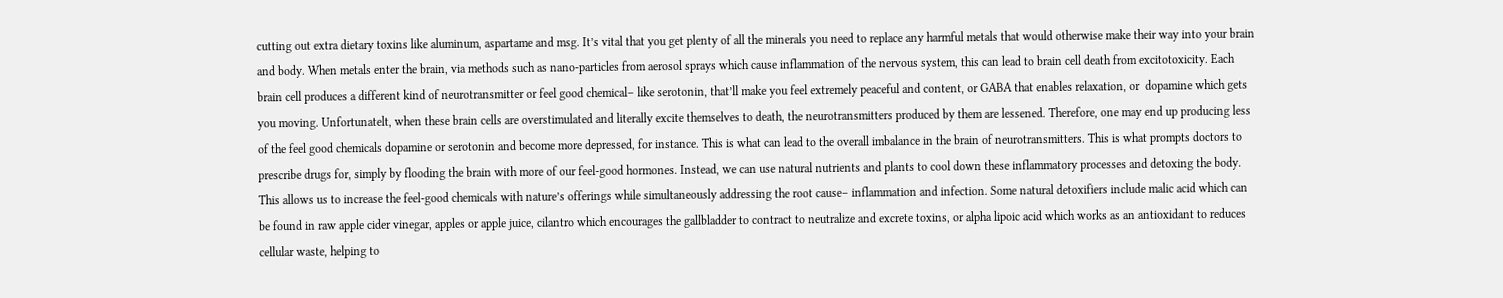cutting out extra dietary toxins like aluminum, aspartame and msg. It’s vital that you get plenty of all the minerals you need to replace any harmful metals that would otherwise make their way into your brain and body. When metals enter the brain, via methods such as nano-particles from aerosol sprays which cause inflammation of the nervous system, this can lead to brain cell death from excitotoxicity. Each brain cell produces a different kind of neurotransmitter or feel good chemical– like serotonin, that’ll make you feel extremely peaceful and content, or GABA that enables relaxation, or  dopamine which gets you moving. Unfortunatelt, when these brain cells are overstimulated and literally excite themselves to death, the neurotransmitters produced by them are lessened. Therefore, one may end up producing less of the feel good chemicals dopamine or serotonin and become more depressed, for instance. This is what can lead to the overall imbalance in the brain of neurotransmitters. This is what prompts doctors to prescribe drugs for, simply by flooding the brain with more of our feel-good hormones. Instead, we can use natural nutrients and plants to cool down these inflammatory processes and detoxing the body. This allows us to increase the feel-good chemicals with nature’s offerings while simultaneously addressing the root cause– inflammation and infection. Some natural detoxifiers include malic acid which can be found in raw apple cider vinegar, apples or apple juice, cilantro which encourages the gallbladder to contract to neutralize and excrete toxins, or alpha lipoic acid which works as an antioxidant to reduces cellular waste, helping to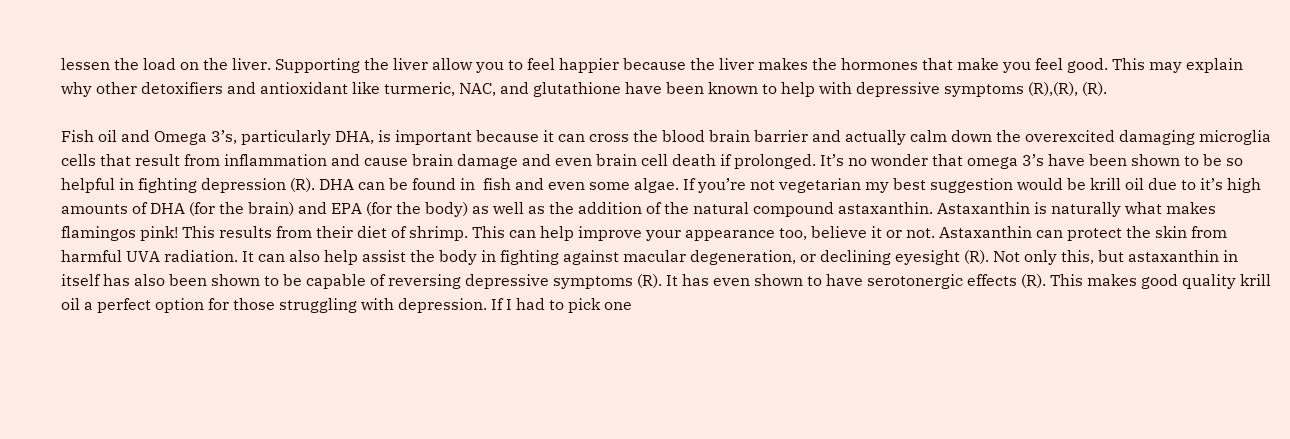lessen the load on the liver. Supporting the liver allow you to feel happier because the liver makes the hormones that make you feel good. This may explain why other detoxifiers and antioxidant like turmeric, NAC, and glutathione have been known to help with depressive symptoms (R),(R), (R).

Fish oil and Omega 3’s, particularly DHA, is important because it can cross the blood brain barrier and actually calm down the overexcited damaging microglia cells that result from inflammation and cause brain damage and even brain cell death if prolonged. It’s no wonder that omega 3’s have been shown to be so helpful in fighting depression (R). DHA can be found in  fish and even some algae. If you’re not vegetarian my best suggestion would be krill oil due to it’s high amounts of DHA (for the brain) and EPA (for the body) as well as the addition of the natural compound astaxanthin. Astaxanthin is naturally what makes flamingos pink! This results from their diet of shrimp. This can help improve your appearance too, believe it or not. Astaxanthin can protect the skin from harmful UVA radiation. It can also help assist the body in fighting against macular degeneration, or declining eyesight (R). Not only this, but astaxanthin in itself has also been shown to be capable of reversing depressive symptoms (R). It has even shown to have serotonergic effects (R). This makes good quality krill oil a perfect option for those struggling with depression. If I had to pick one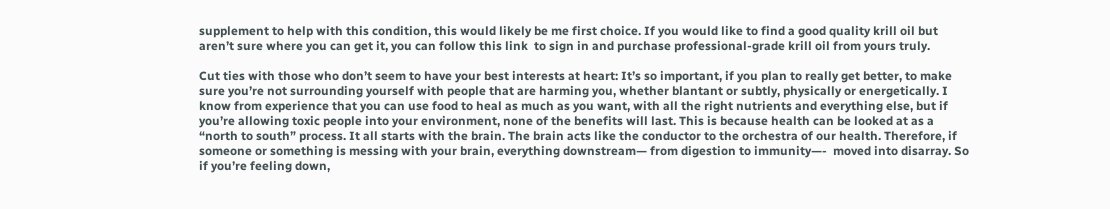supplement to help with this condition, this would likely be me first choice. If you would like to find a good quality krill oil but aren’t sure where you can get it, you can follow this link  to sign in and purchase professional-grade krill oil from yours truly.

Cut ties with those who don’t seem to have your best interests at heart: It’s so important, if you plan to really get better, to make sure you’re not surrounding yourself with people that are harming you, whether blantant or subtly, physically or energetically. I know from experience that you can use food to heal as much as you want, with all the right nutrients and everything else, but if you’re allowing toxic people into your environment, none of the benefits will last. This is because health can be looked at as a “north to south” process. It all starts with the brain. The brain acts like the conductor to the orchestra of our health. Therefore, if someone or something is messing with your brain, everything downstream— from digestion to immunity—-  moved into disarray. So if you’re feeling down,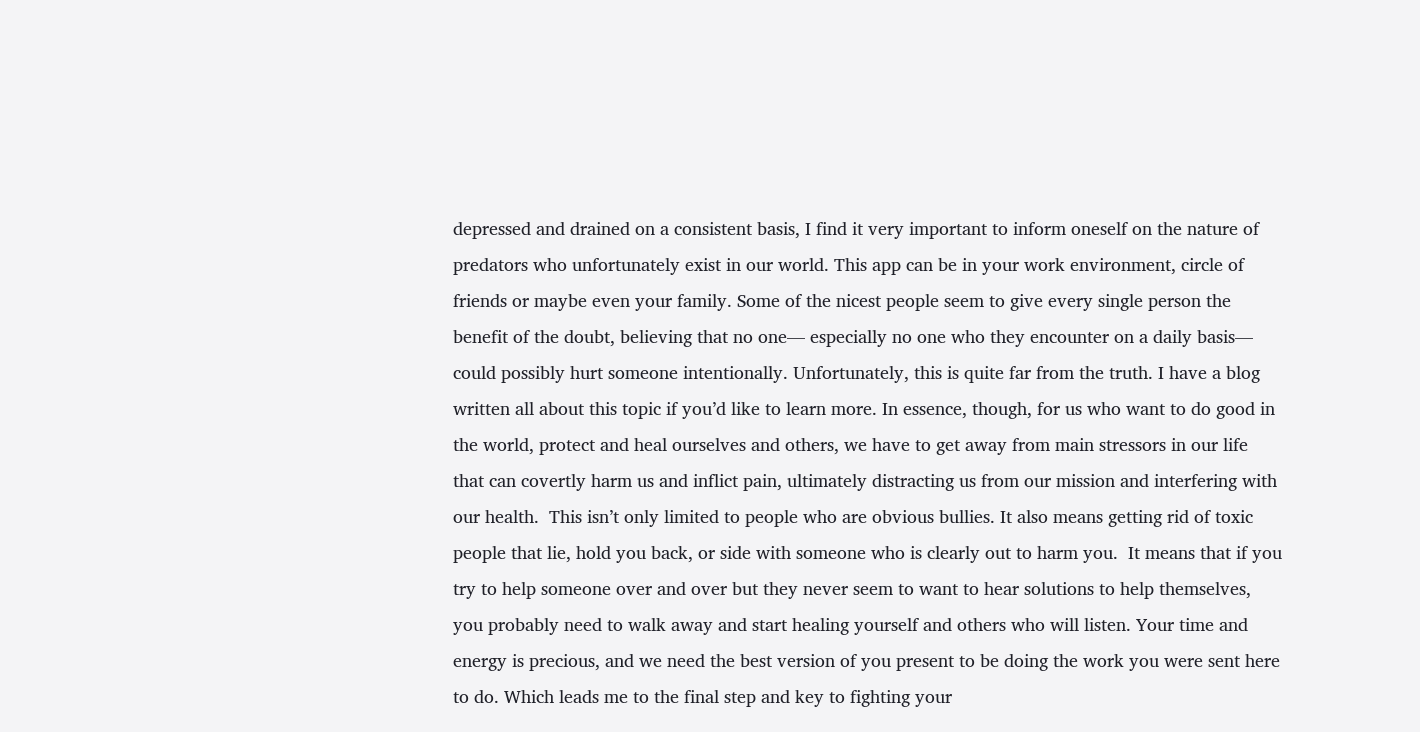depressed and drained on a consistent basis, I find it very important to inform oneself on the nature of predators who unfortunately exist in our world. This app can be in your work environment, circle of friends or maybe even your family. Some of the nicest people seem to give every single person the benefit of the doubt, believing that no one— especially no one who they encounter on a daily basis— could possibly hurt someone intentionally. Unfortunately, this is quite far from the truth. I have a blog written all about this topic if you’d like to learn more. In essence, though, for us who want to do good in the world, protect and heal ourselves and others, we have to get away from main stressors in our life that can covertly harm us and inflict pain, ultimately distracting us from our mission and interfering with our health.  This isn’t only limited to people who are obvious bullies. It also means getting rid of toxic people that lie, hold you back, or side with someone who is clearly out to harm you.  It means that if you try to help someone over and over but they never seem to want to hear solutions to help themselves, you probably need to walk away and start healing yourself and others who will listen. Your time and energy is precious, and we need the best version of you present to be doing the work you were sent here to do. Which leads me to the final step and key to fighting your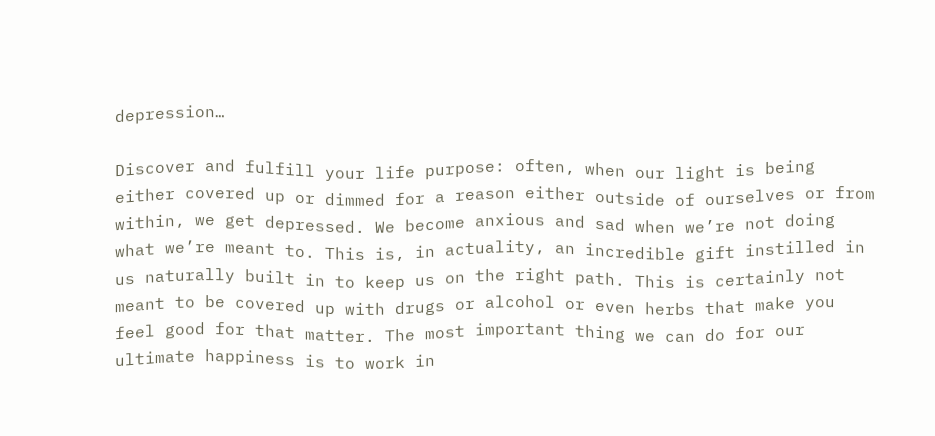depression…

Discover and fulfill your life purpose: often, when our light is being either covered up or dimmed for a reason either outside of ourselves or from within, we get depressed. We become anxious and sad when we’re not doing what we’re meant to. This is, in actuality, an incredible gift instilled in us naturally built in to keep us on the right path. This is certainly not meant to be covered up with drugs or alcohol or even herbs that make you feel good for that matter. The most important thing we can do for our ultimate happiness is to work in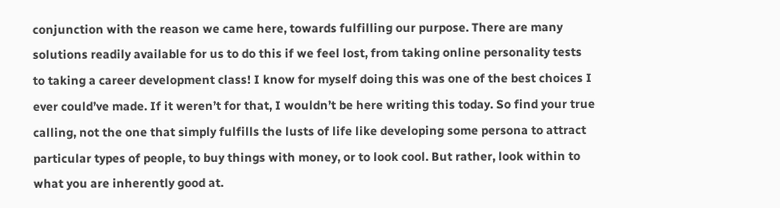conjunction with the reason we came here, towards fulfilling our purpose. There are many solutions readily available for us to do this if we feel lost, from taking online personality tests to taking a career development class! I know for myself doing this was one of the best choices I ever could’ve made. If it weren’t for that, I wouldn’t be here writing this today. So find your true calling, not the one that simply fulfills the lusts of life like developing some persona to attract particular types of people, to buy things with money, or to look cool. But rather, look within to what you are inherently good at.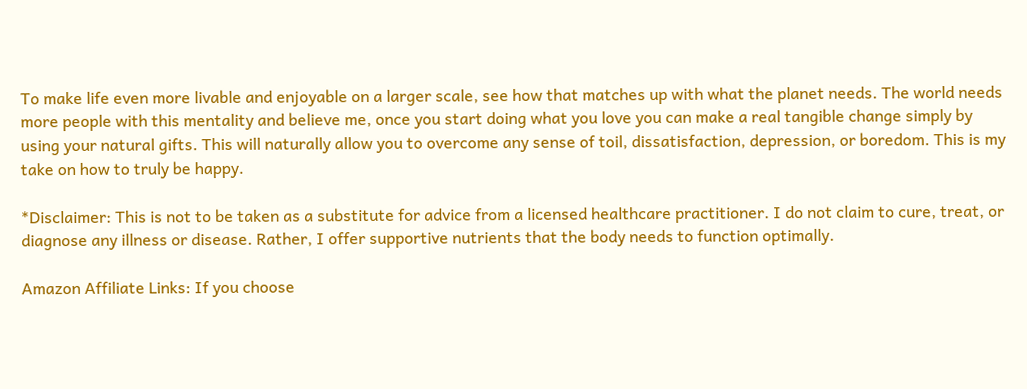To make life even more livable and enjoyable on a larger scale, see how that matches up with what the planet needs. The world needs more people with this mentality and believe me, once you start doing what you love you can make a real tangible change simply by using your natural gifts. This will naturally allow you to overcome any sense of toil, dissatisfaction, depression, or boredom. This is my take on how to truly be happy.

*Disclaimer: This is not to be taken as a substitute for advice from a licensed healthcare practitioner. I do not claim to cure, treat, or diagnose any illness or disease. Rather, I offer supportive nutrients that the body needs to function optimally.

Amazon Affiliate Links: If you choose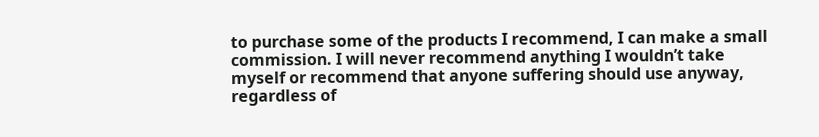to purchase some of the products I recommend, I can make a small commission. I will never recommend anything I wouldn’t take myself or recommend that anyone suffering should use anyway, regardless of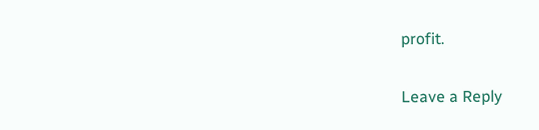profit.

Leave a Reply